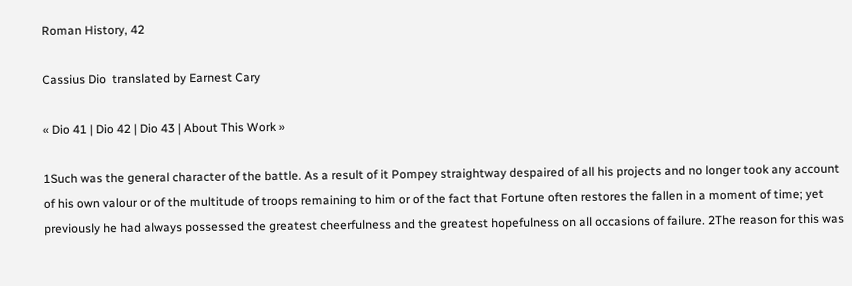Roman History, 42

Cassius Dio  translated by Earnest Cary

« Dio 41 | Dio 42 | Dio 43 | About This Work »

1Such was the general character of the battle. As a result of it Pompey straightway despaired of all his projects and no longer took any account of his own valour or of the multitude of troops remaining to him or of the fact that Fortune often restores the fallen in a moment of time; yet previously he had always possessed the greatest cheerfulness and the greatest hopefulness on all occasions of failure. 2The reason for this was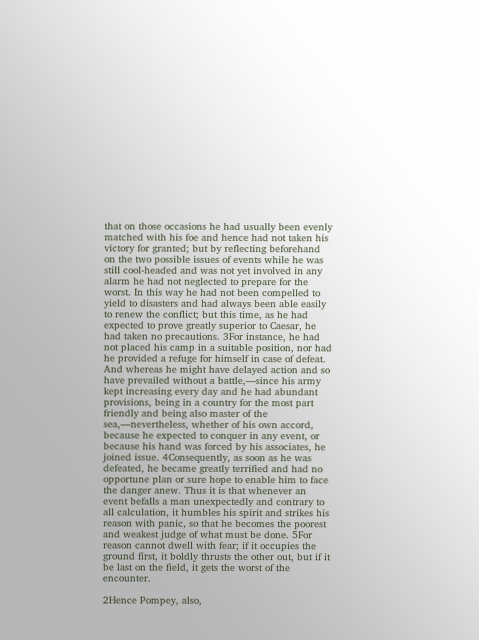that on those occasions he had usually been evenly matched with his foe and hence had not taken his victory for granted; but by reflecting beforehand on the two possible issues of events while he was still cool-headed and was not yet involved in any alarm he had not neglected to prepare for the worst. In this way he had not been compelled to yield to disasters and had always been able easily to renew the conflict; but this time, as he had expected to prove greatly superior to Caesar, he had taken no precautions. 3For instance, he had not placed his camp in a suitable position, nor had he provided a refuge for himself in case of defeat. And whereas he might have delayed action and so have prevailed without a battle,—since his army kept increasing every day and he had abundant provisions, being in a country for the most part friendly and being also master of the sea,—nevertheless, whether of his own accord, because he expected to conquer in any event, or because his hand was forced by his associates, he joined issue. 4Consequently, as soon as he was defeated, he became greatly terrified and had no opportune plan or sure hope to enable him to face the danger anew. Thus it is that whenever an event befalls a man unexpectedly and contrary to all calculation, it humbles his spirit and strikes his reason with panic, so that he becomes the poorest and weakest judge of what must be done. 5For reason cannot dwell with fear; if it occupies the ground first, it boldly thrusts the other out, but if it be last on the field, it gets the worst of the encounter.

2Hence Pompey, also,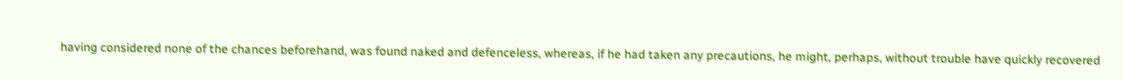having considered none of the chances beforehand, was found naked and defenceless, whereas, if he had taken any precautions, he might, perhaps, without trouble have quickly recovered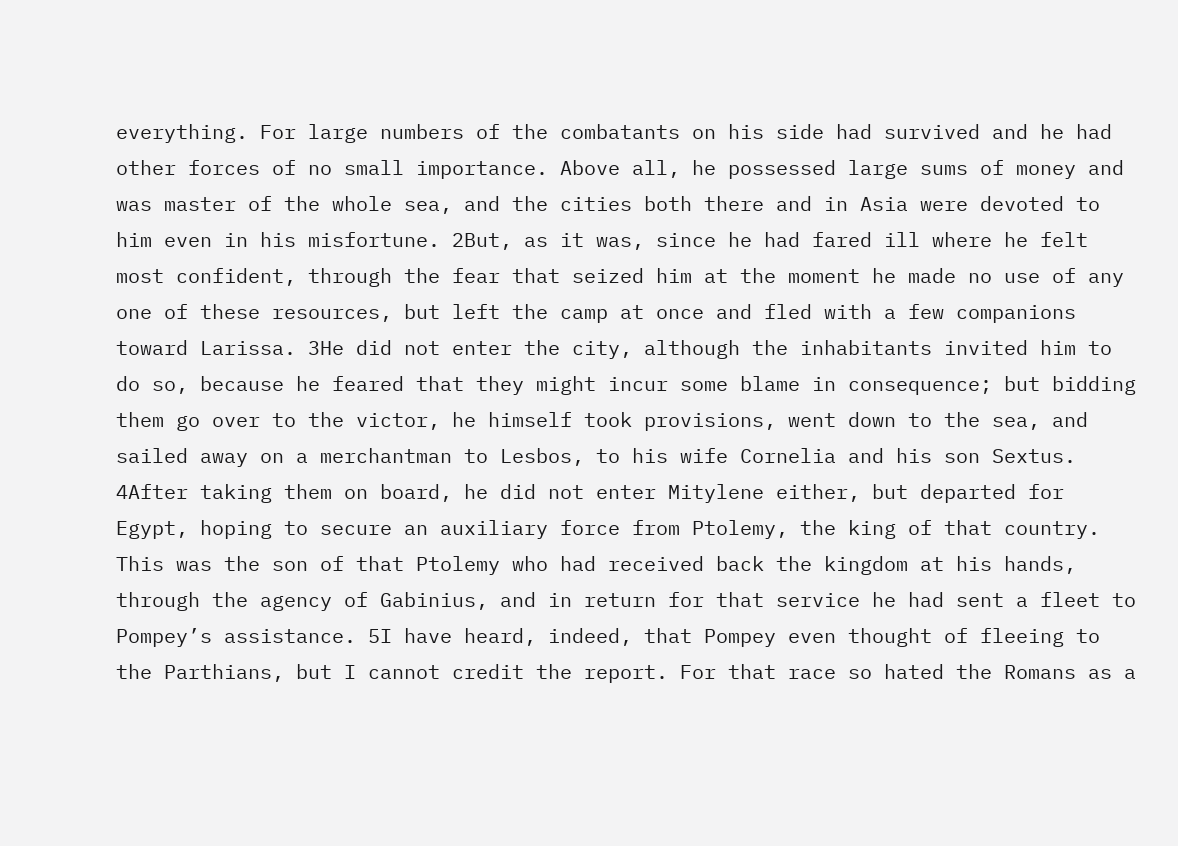everything. For large numbers of the combatants on his side had survived and he had other forces of no small importance. Above all, he possessed large sums of money and was master of the whole sea, and the cities both there and in Asia were devoted to him even in his misfortune. 2But, as it was, since he had fared ill where he felt most confident, through the fear that seized him at the moment he made no use of any one of these resources, but left the camp at once and fled with a few companions toward Larissa. 3He did not enter the city, although the inhabitants invited him to do so, because he feared that they might incur some blame in consequence; but bidding them go over to the victor, he himself took provisions, went down to the sea, and sailed away on a merchantman to Lesbos, to his wife Cornelia and his son Sextus. 4After taking them on board, he did not enter Mitylene either, but departed for Egypt, hoping to secure an auxiliary force from Ptolemy, the king of that country. This was the son of that Ptolemy who had received back the kingdom at his hands, through the agency of Gabinius, and in return for that service he had sent a fleet to Pompey’s assistance. 5I have heard, indeed, that Pompey even thought of fleeing to the Parthians, but I cannot credit the report. For that race so hated the Romans as a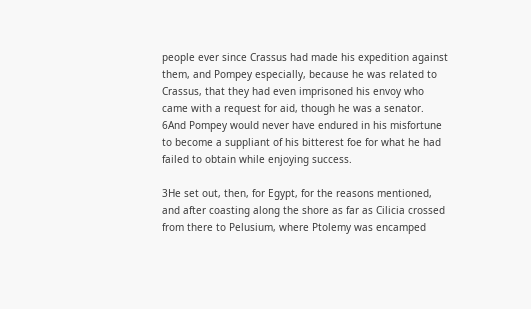people ever since Crassus had made his expedition against them, and Pompey especially, because he was related to Crassus, that they had even imprisoned his envoy who came with a request for aid, though he was a senator. 6And Pompey would never have endured in his misfortune to become a suppliant of his bitterest foe for what he had failed to obtain while enjoying success.

3He set out, then, for Egypt, for the reasons mentioned, and after coasting along the shore as far as Cilicia crossed from there to Pelusium, where Ptolemy was encamped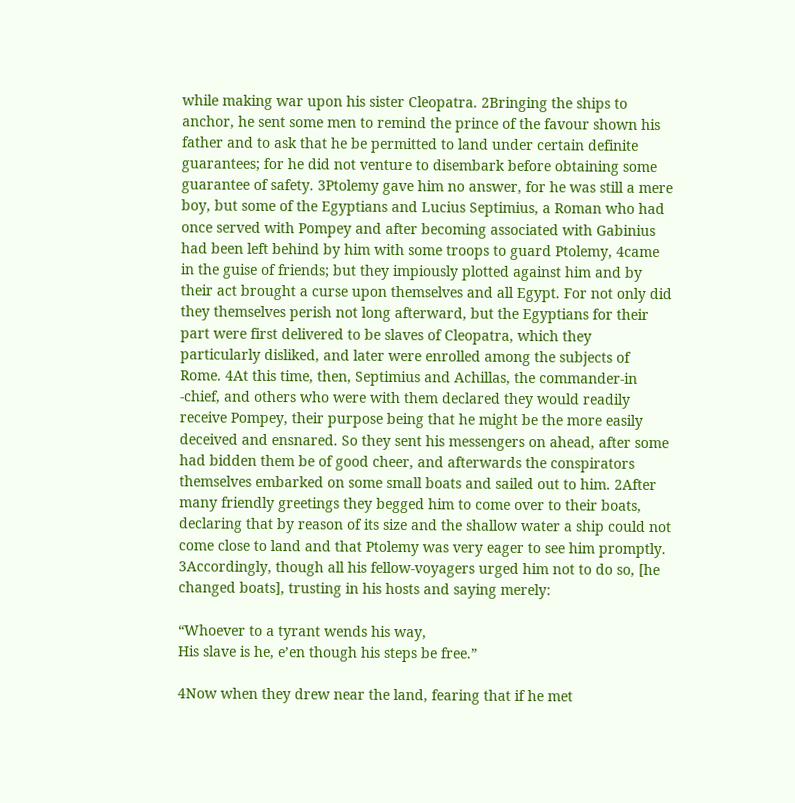while making war upon his sister Cleopatra. 2Bringing the ships to anchor, he sent some men to remind the prince of the favour shown his father and to ask that he be permitted to land under certain definite guarantees; for he did not venture to disembark before obtaining some guarantee of safety. 3Ptolemy gave him no answer, for he was still a mere boy, but some of the Egyptians and Lucius Septimius, a Roman who had once served with Pompey and after becoming associated with Gabinius had been left behind by him with some troops to guard Ptolemy, 4came in the guise of friends; but they impiously plotted against him and by their act brought a curse upon themselves and all Egypt. For not only did they themselves perish not long afterward, but the Egyptians for their part were first delivered to be slaves of Cleopatra, which they particularly disliked, and later were enrolled among the subjects of Rome. 4At this time, then, Septimius and Achillas, the commander-in -chief, and others who were with them declared they would readily receive Pompey, their purpose being that he might be the more easily deceived and ensnared. So they sent his messengers on ahead, after some had bidden them be of good cheer, and afterwards the conspirators themselves embarked on some small boats and sailed out to him. 2After many friendly greetings they begged him to come over to their boats, declaring that by reason of its size and the shallow water a ship could not come close to land and that Ptolemy was very eager to see him promptly. 3Accordingly, though all his fellow-voyagers urged him not to do so, [he changed boats], trusting in his hosts and saying merely:

“Whoever to a tyrant wends his way,
His slave is he, e’en though his steps be free.”

4Now when they drew near the land, fearing that if he met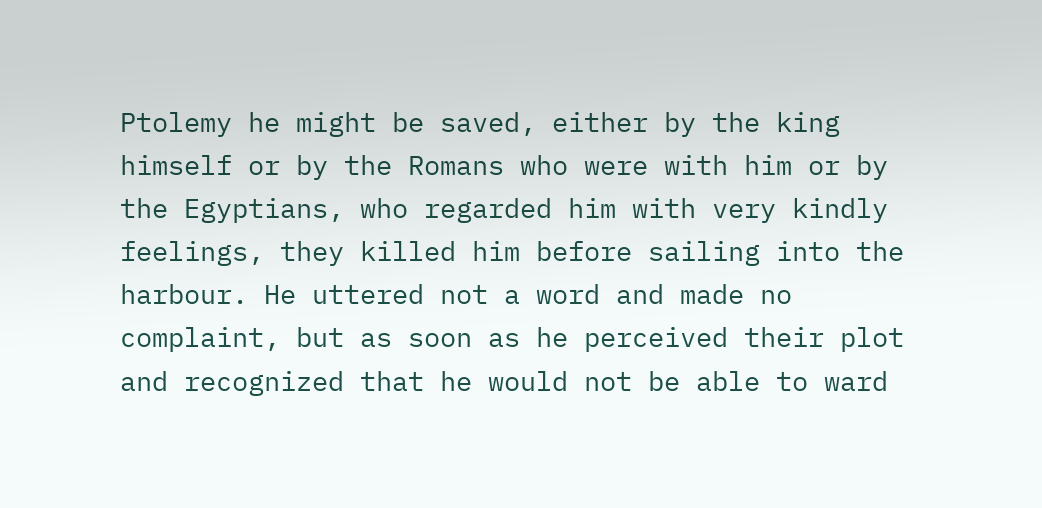Ptolemy he might be saved, either by the king himself or by the Romans who were with him or by the Egyptians, who regarded him with very kindly feelings, they killed him before sailing into the harbour. He uttered not a word and made no complaint, but as soon as he perceived their plot and recognized that he would not be able to ward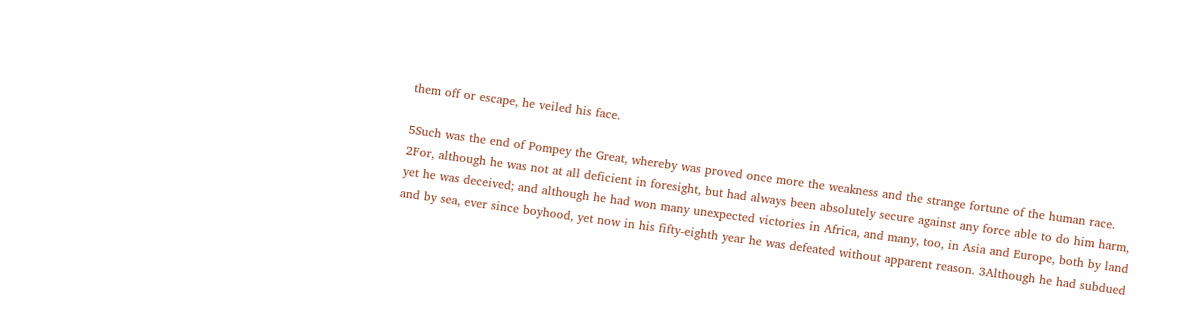them off or escape, he veiled his face.

5Such was the end of Pompey the Great, whereby was proved once more the weakness and the strange fortune of the human race. 2For, although he was not at all deficient in foresight, but had always been absolutely secure against any force able to do him harm, yet he was deceived; and although he had won many unexpected victories in Africa, and many, too, in Asia and Europe, both by land and by sea, ever since boyhood, yet now in his fifty-eighth year he was defeated without apparent reason. 3Although he had subdued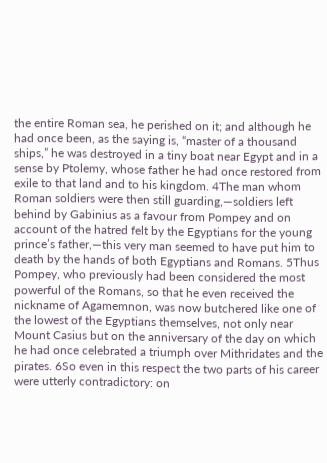the entire Roman sea, he perished on it; and although he had once been, as the saying is, “master of a thousand ships,” he was destroyed in a tiny boat near Egypt and in a sense by Ptolemy, whose father he had once restored from exile to that land and to his kingdom. 4The man whom Roman soldiers were then still guarding,—soldiers left behind by Gabinius as a favour from Pompey and on account of the hatred felt by the Egyptians for the young prince’s father,—this very man seemed to have put him to death by the hands of both Egyptians and Romans. 5Thus Pompey, who previously had been considered the most powerful of the Romans, so that he even received the nickname of Agamemnon, was now butchered like one of the lowest of the Egyptians themselves, not only near Mount Casius but on the anniversary of the day on which he had once celebrated a triumph over Mithridates and the pirates. 6So even in this respect the two parts of his career were utterly contradictory: on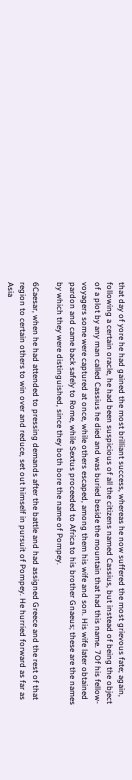that day of yore he had gained the most brilliant success, whereas he now suffered the most grievous fate; again, following a certain oracle, he had been suspicious of all the citizens named Cassius, but instead of being the object of a plot by any man called Cassius he died and was buried beside the mountain that had this name. 7Of his fellow-voyagers some were captured at once, while others escaped, among them his wife and son. His wife later obtained pardon and came back safely to Rome, while Sextus proceeded to Africa to his brother Gnaeus; these are the names by which they were distinguished, since they both bore the name of Pompey.

6Caesar, when he had attended to pressing demands after the battle and had assigned Greece and the rest of that region to certain others to win over and reduce, set out himself in pursuit of Pompey. He hurried forward as far as Asia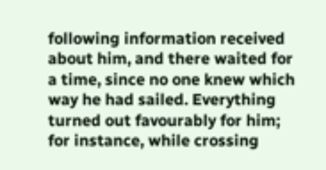following information received about him, and there waited for a time, since no one knew which way he had sailed. Everything turned out favourably for him; for instance, while crossing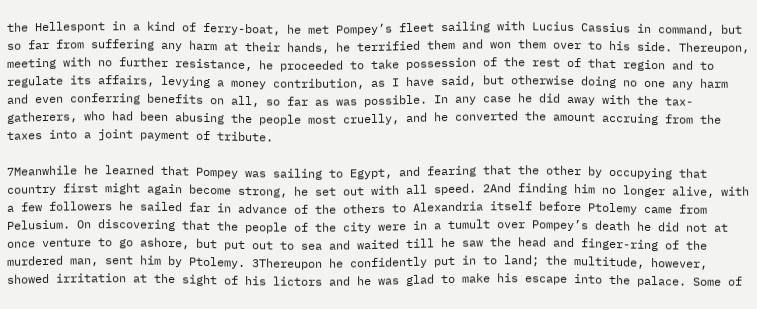the Hellespont in a kind of ferry-boat, he met Pompey’s fleet sailing with Lucius Cassius in command, but so far from suffering any harm at their hands, he terrified them and won them over to his side. Thereupon, meeting with no further resistance, he proceeded to take possession of the rest of that region and to regulate its affairs, levying a money contribution, as I have said, but otherwise doing no one any harm and even conferring benefits on all, so far as was possible. In any case he did away with the tax-gatherers, who had been abusing the people most cruelly, and he converted the amount accruing from the taxes into a joint payment of tribute.

7Meanwhile he learned that Pompey was sailing to Egypt, and fearing that the other by occupying that country first might again become strong, he set out with all speed. 2And finding him no longer alive, with a few followers he sailed far in advance of the others to Alexandria itself before Ptolemy came from Pelusium. On discovering that the people of the city were in a tumult over Pompey’s death he did not at once venture to go ashore, but put out to sea and waited till he saw the head and finger-ring of the murdered man, sent him by Ptolemy. 3Thereupon he confidently put in to land; the multitude, however, showed irritation at the sight of his lictors and he was glad to make his escape into the palace. Some of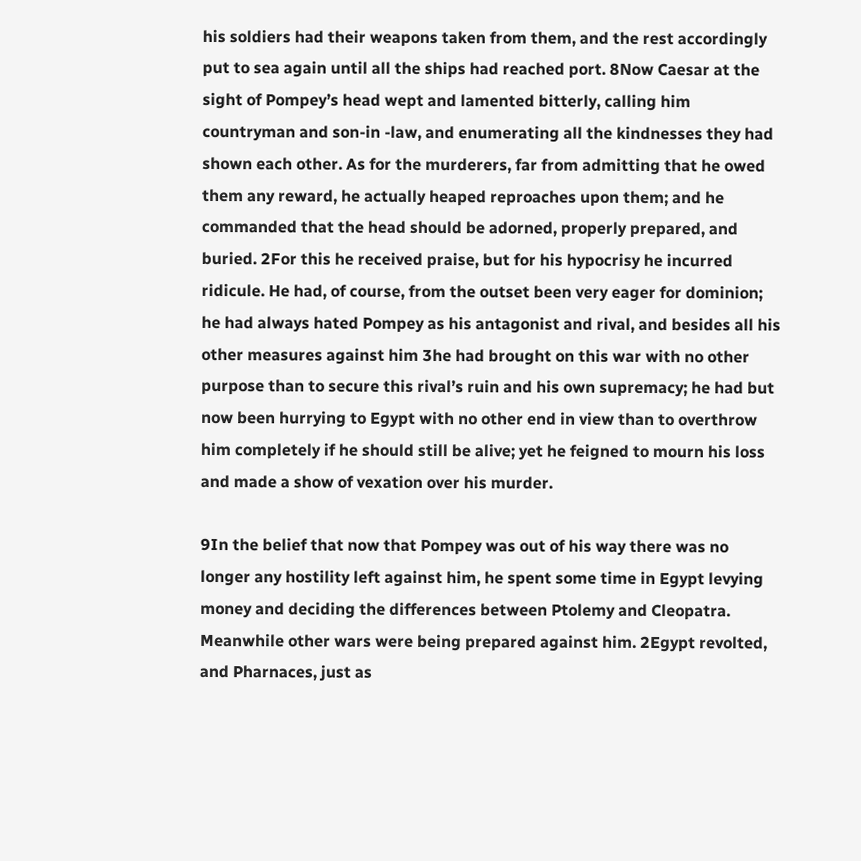his soldiers had their weapons taken from them, and the rest accordingly put to sea again until all the ships had reached port. 8Now Caesar at the sight of Pompey’s head wept and lamented bitterly, calling him countryman and son-in -law, and enumerating all the kindnesses they had shown each other. As for the murderers, far from admitting that he owed them any reward, he actually heaped reproaches upon them; and he commanded that the head should be adorned, properly prepared, and buried. 2For this he received praise, but for his hypocrisy he incurred ridicule. He had, of course, from the outset been very eager for dominion; he had always hated Pompey as his antagonist and rival, and besides all his other measures against him 3he had brought on this war with no other purpose than to secure this rival’s ruin and his own supremacy; he had but now been hurrying to Egypt with no other end in view than to overthrow him completely if he should still be alive; yet he feigned to mourn his loss and made a show of vexation over his murder.

9In the belief that now that Pompey was out of his way there was no longer any hostility left against him, he spent some time in Egypt levying money and deciding the differences between Ptolemy and Cleopatra. Meanwhile other wars were being prepared against him. 2Egypt revolted, and Pharnaces, just as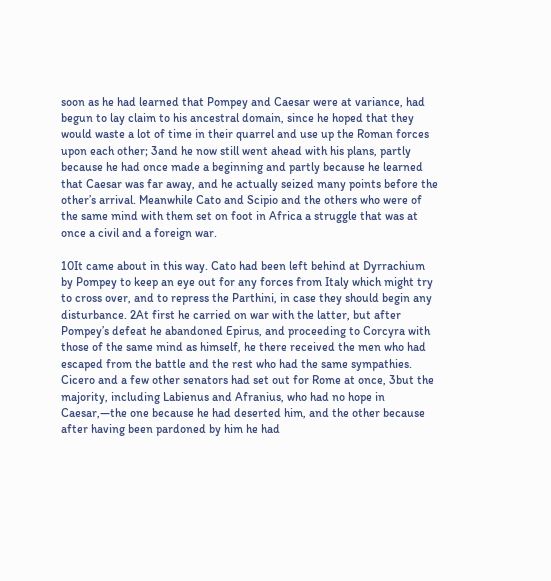soon as he had learned that Pompey and Caesar were at variance, had begun to lay claim to his ancestral domain, since he hoped that they would waste a lot of time in their quarrel and use up the Roman forces upon each other; 3and he now still went ahead with his plans, partly because he had once made a beginning and partly because he learned that Caesar was far away, and he actually seized many points before the other’s arrival. Meanwhile Cato and Scipio and the others who were of the same mind with them set on foot in Africa a struggle that was at once a civil and a foreign war.

10It came about in this way. Cato had been left behind at Dyrrachium by Pompey to keep an eye out for any forces from Italy which might try to cross over, and to repress the Parthini, in case they should begin any disturbance. 2At first he carried on war with the latter, but after Pompey’s defeat he abandoned Epirus, and proceeding to Corcyra with those of the same mind as himself, he there received the men who had escaped from the battle and the rest who had the same sympathies. Cicero and a few other senators had set out for Rome at once, 3but the majority, including Labienus and Afranius, who had no hope in Caesar,—the one because he had deserted him, and the other because after having been pardoned by him he had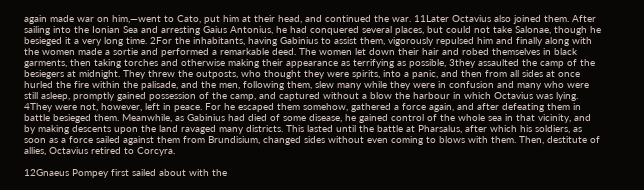again made war on him,—went to Cato, put him at their head, and continued the war. 11Later Octavius also joined them. After sailing into the Ionian Sea and arresting Gaius Antonius, he had conquered several places, but could not take Salonae, though he besieged it a very long time. 2For the inhabitants, having Gabinius to assist them, vigorously repulsed him and finally along with the women made a sortie and performed a remarkable deed. The women let down their hair and robed themselves in black garments, then taking torches and otherwise making their appearance as terrifying as possible, 3they assaulted the camp of the besiegers at midnight. They threw the outposts, who thought they were spirits, into a panic, and then from all sides at once hurled the fire within the palisade, and the men, following them, slew many while they were in confusion and many who were still asleep, promptly gained possession of the camp, and captured without a blow the harbour in which Octavius was lying. 4They were not, however, left in peace. For he escaped them somehow, gathered a force again, and after defeating them in battle besieged them. Meanwhile, as Gabinius had died of some disease, he gained control of the whole sea in that vicinity, and by making descents upon the land ravaged many districts. This lasted until the battle at Pharsalus, after which his soldiers, as soon as a force sailed against them from Brundisium, changed sides without even coming to blows with them. Then, destitute of allies, Octavius retired to Corcyra.

12Gnaeus Pompey first sailed about with the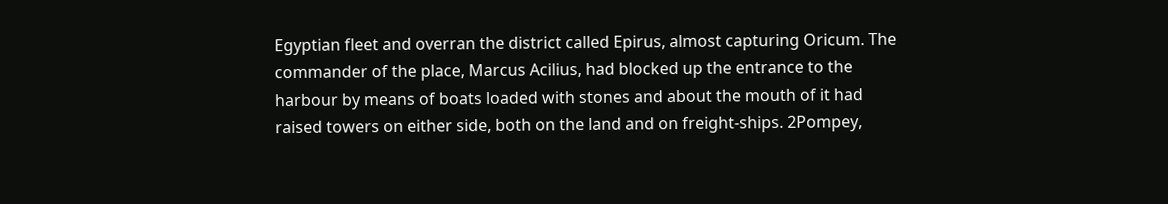Egyptian fleet and overran the district called Epirus, almost capturing Oricum. The commander of the place, Marcus Acilius, had blocked up the entrance to the harbour by means of boats loaded with stones and about the mouth of it had raised towers on either side, both on the land and on freight-ships. 2Pompey,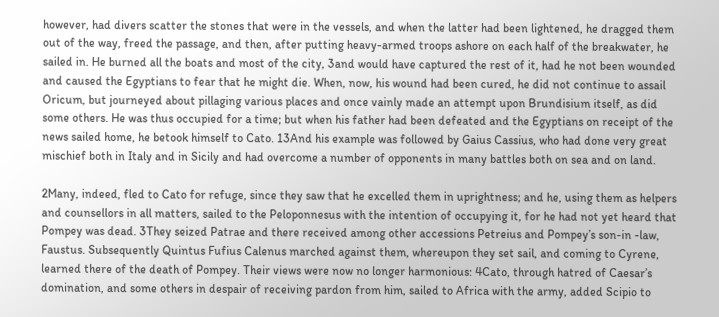however, had divers scatter the stones that were in the vessels, and when the latter had been lightened, he dragged them out of the way, freed the passage, and then, after putting heavy-armed troops ashore on each half of the breakwater, he sailed in. He burned all the boats and most of the city, 3and would have captured the rest of it, had he not been wounded and caused the Egyptians to fear that he might die. When, now, his wound had been cured, he did not continue to assail Oricum, but journeyed about pillaging various places and once vainly made an attempt upon Brundisium itself, as did some others. He was thus occupied for a time; but when his father had been defeated and the Egyptians on receipt of the news sailed home, he betook himself to Cato. 13And his example was followed by Gaius Cassius, who had done very great mischief both in Italy and in Sicily and had overcome a number of opponents in many battles both on sea and on land.

2Many, indeed, fled to Cato for refuge, since they saw that he excelled them in uprightness; and he, using them as helpers and counsellors in all matters, sailed to the Peloponnesus with the intention of occupying it, for he had not yet heard that Pompey was dead. 3They seized Patrae and there received among other accessions Petreius and Pompey’s son-in -law, Faustus. Subsequently Quintus Fufius Calenus marched against them, whereupon they set sail, and coming to Cyrene, learned there of the death of Pompey. Their views were now no longer harmonious: 4Cato, through hatred of Caesar’s domination, and some others in despair of receiving pardon from him, sailed to Africa with the army, added Scipio to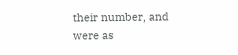their number, and were as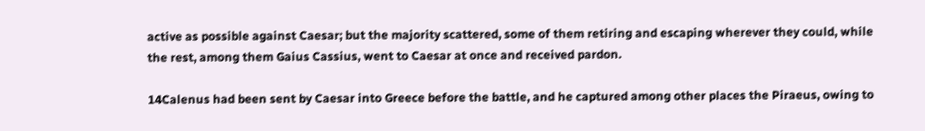active as possible against Caesar; but the majority scattered, some of them retiring and escaping wherever they could, while the rest, among them Gaius Cassius, went to Caesar at once and received pardon.

14Calenus had been sent by Caesar into Greece before the battle, and he captured among other places the Piraeus, owing to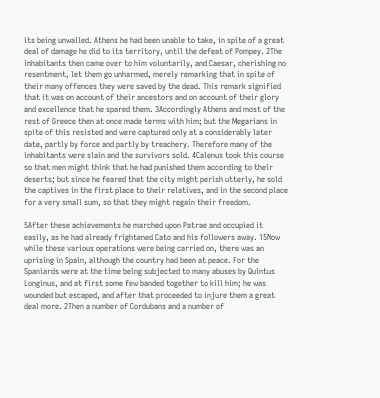its being unwalled. Athens he had been unable to take, in spite of a great deal of damage he did to its territory, until the defeat of Pompey. 2The inhabitants then came over to him voluntarily, and Caesar, cherishing no resentment, let them go unharmed, merely remarking that in spite of their many offences they were saved by the dead. This remark signified that it was on account of their ancestors and on account of their glory and excellence that he spared them. 3Accordingly Athens and most of the rest of Greece then at once made terms with him; but the Megarians in spite of this resisted and were captured only at a considerably later date, partly by force and partly by treachery. Therefore many of the inhabitants were slain and the survivors sold. 4Calenus took this course so that men might think that he had punished them according to their deserts; but since he feared that the city might perish utterly, he sold the captives in the first place to their relatives, and in the second place for a very small sum, so that they might regain their freedom.

5After these achievements he marched upon Patrae and occupied it easily, as he had already frightened Cato and his followers away. 15Now while these various operations were being carried on, there was an uprising in Spain, although the country had been at peace. For the Spaniards were at the time being subjected to many abuses by Quintus Longinus, and at first some few banded together to kill him; he was wounded but escaped, and after that proceeded to injure them a great deal more. 2Then a number of Cordubans and a number of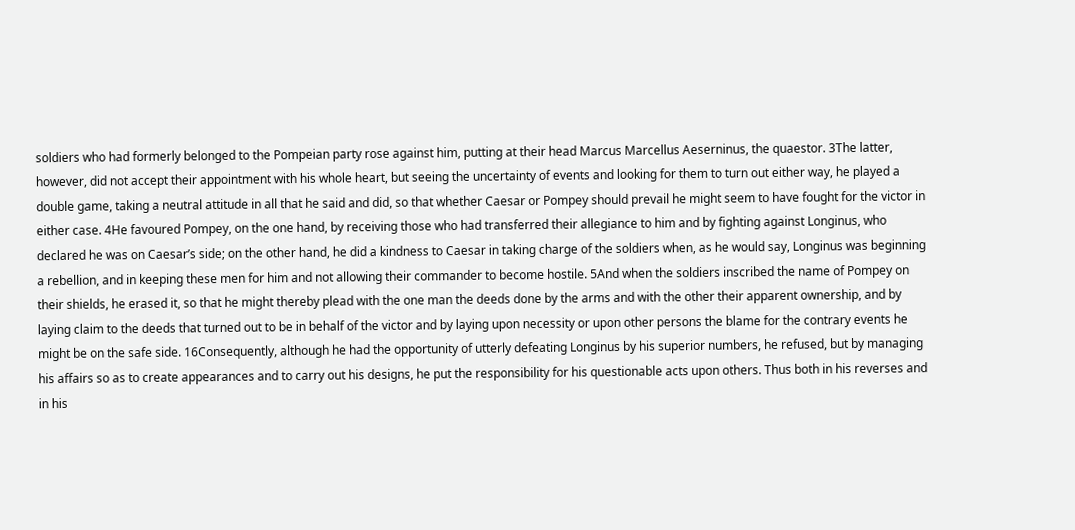soldiers who had formerly belonged to the Pompeian party rose against him, putting at their head Marcus Marcellus Aeserninus, the quaestor. 3The latter, however, did not accept their appointment with his whole heart, but seeing the uncertainty of events and looking for them to turn out either way, he played a double game, taking a neutral attitude in all that he said and did, so that whether Caesar or Pompey should prevail he might seem to have fought for the victor in either case. 4He favoured Pompey, on the one hand, by receiving those who had transferred their allegiance to him and by fighting against Longinus, who declared he was on Caesar’s side; on the other hand, he did a kindness to Caesar in taking charge of the soldiers when, as he would say, Longinus was beginning a rebellion, and in keeping these men for him and not allowing their commander to become hostile. 5And when the soldiers inscribed the name of Pompey on their shields, he erased it, so that he might thereby plead with the one man the deeds done by the arms and with the other their apparent ownership, and by laying claim to the deeds that turned out to be in behalf of the victor and by laying upon necessity or upon other persons the blame for the contrary events he might be on the safe side. 16Consequently, although he had the opportunity of utterly defeating Longinus by his superior numbers, he refused, but by managing his affairs so as to create appearances and to carry out his designs, he put the responsibility for his questionable acts upon others. Thus both in his reverses and in his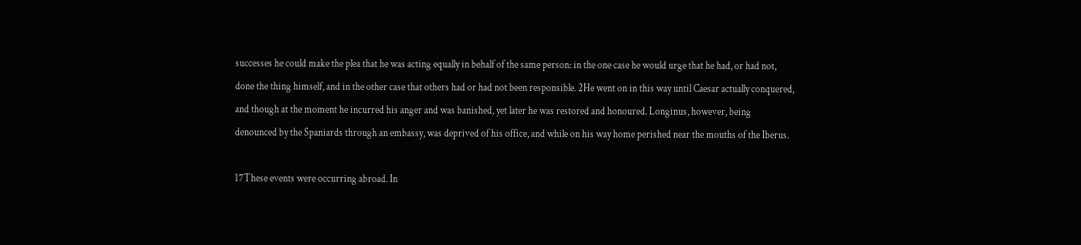successes he could make the plea that he was acting equally in behalf of the same person: in the one case he would urge that he had, or had not, done the thing himself, and in the other case that others had or had not been responsible. 2He went on in this way until Caesar actually conquered, and though at the moment he incurred his anger and was banished, yet later he was restored and honoured. Longinus, however, being denounced by the Spaniards through an embassy, was deprived of his office, and while on his way home perished near the mouths of the Iberus.

17These events were occurring abroad. In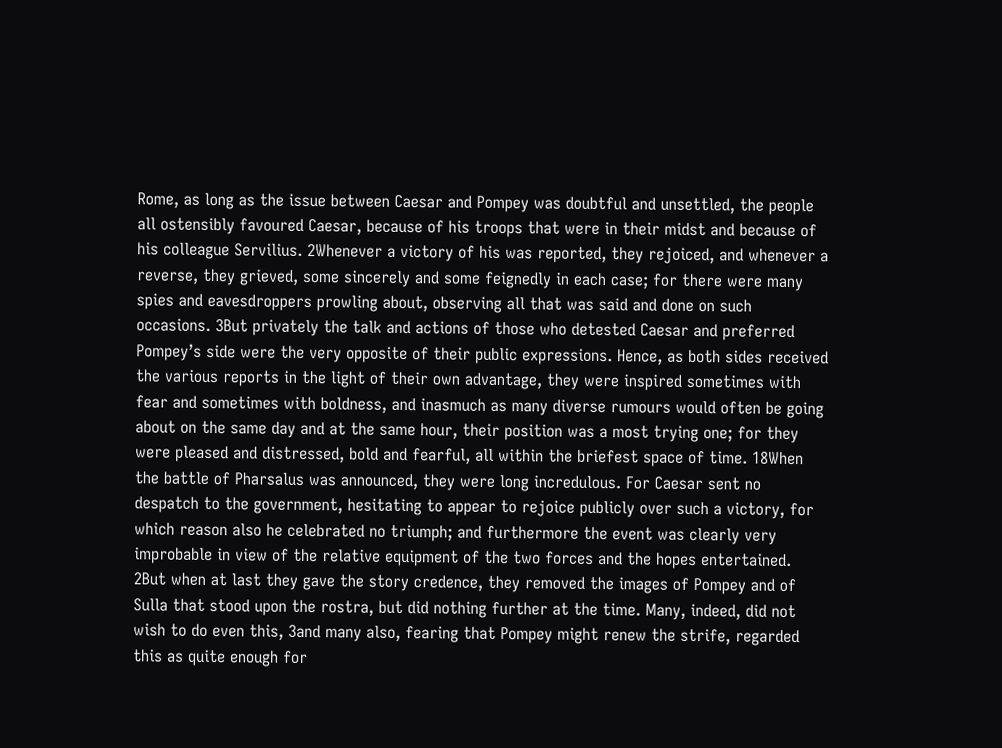Rome, as long as the issue between Caesar and Pompey was doubtful and unsettled, the people all ostensibly favoured Caesar, because of his troops that were in their midst and because of his colleague Servilius. 2Whenever a victory of his was reported, they rejoiced, and whenever a reverse, they grieved, some sincerely and some feignedly in each case; for there were many spies and eavesdroppers prowling about, observing all that was said and done on such occasions. 3But privately the talk and actions of those who detested Caesar and preferred Pompey’s side were the very opposite of their public expressions. Hence, as both sides received the various reports in the light of their own advantage, they were inspired sometimes with fear and sometimes with boldness, and inasmuch as many diverse rumours would often be going about on the same day and at the same hour, their position was a most trying one; for they were pleased and distressed, bold and fearful, all within the briefest space of time. 18When the battle of Pharsalus was announced, they were long incredulous. For Caesar sent no despatch to the government, hesitating to appear to rejoice publicly over such a victory, for which reason also he celebrated no triumph; and furthermore the event was clearly very improbable in view of the relative equipment of the two forces and the hopes entertained. 2But when at last they gave the story credence, they removed the images of Pompey and of Sulla that stood upon the rostra, but did nothing further at the time. Many, indeed, did not wish to do even this, 3and many also, fearing that Pompey might renew the strife, regarded this as quite enough for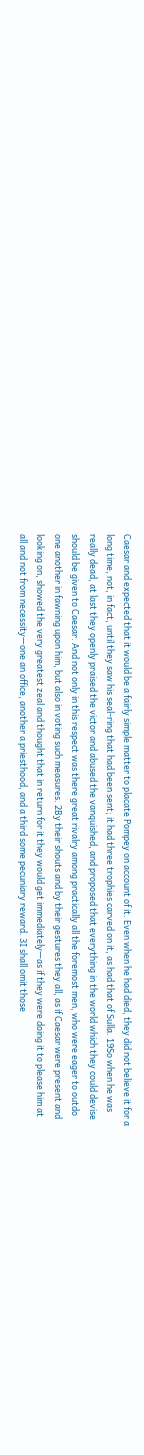Caesar and expected that it would be a fairly simple matter to placate Pompey on account of it. Even when he had died, they did not believe it for a long time, not, in fact, until they saw his seal-ring that had been sent; it had three trophies carved on it, as had that of Sulla. 19So when he was really dead, at last they openly praised the victor and abused the vanquished, and proposed that everything in the world which they could devise should be given to Caesar. And not only in this respect was there great rivalry among practically all the foremost men, who were eager to outdo one another in fawning upon him, but also in voting such measures. 2By their shouts and by their gestures they all, as if Caesar were present and looking on, showed the very greatest zeal and thought that in return for it they would get immediately—as if they were doing it to please him at all and not from necessity—one an office, another a priesthood, and a third some pecuniary reward. 3I shall omit those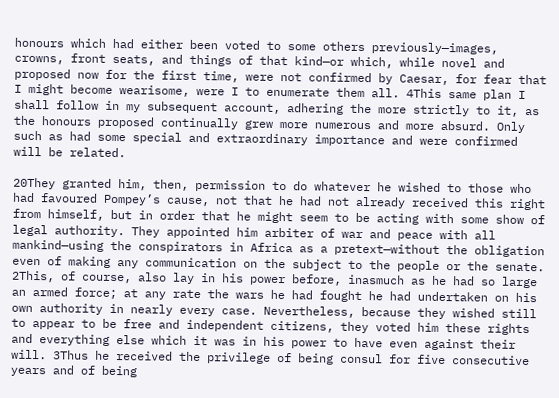honours which had either been voted to some others previously—images, crowns, front seats, and things of that kind—or which, while novel and proposed now for the first time, were not confirmed by Caesar, for fear that I might become wearisome, were I to enumerate them all. 4This same plan I shall follow in my subsequent account, adhering the more strictly to it, as the honours proposed continually grew more numerous and more absurd. Only such as had some special and extraordinary importance and were confirmed will be related.

20They granted him, then, permission to do whatever he wished to those who had favoured Pompey’s cause, not that he had not already received this right from himself, but in order that he might seem to be acting with some show of legal authority. They appointed him arbiter of war and peace with all mankind—using the conspirators in Africa as a pretext—without the obligation even of making any communication on the subject to the people or the senate. 2This, of course, also lay in his power before, inasmuch as he had so large an armed force; at any rate the wars he had fought he had undertaken on his own authority in nearly every case. Nevertheless, because they wished still to appear to be free and independent citizens, they voted him these rights and everything else which it was in his power to have even against their will. 3Thus he received the privilege of being consul for five consecutive years and of being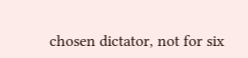chosen dictator, not for six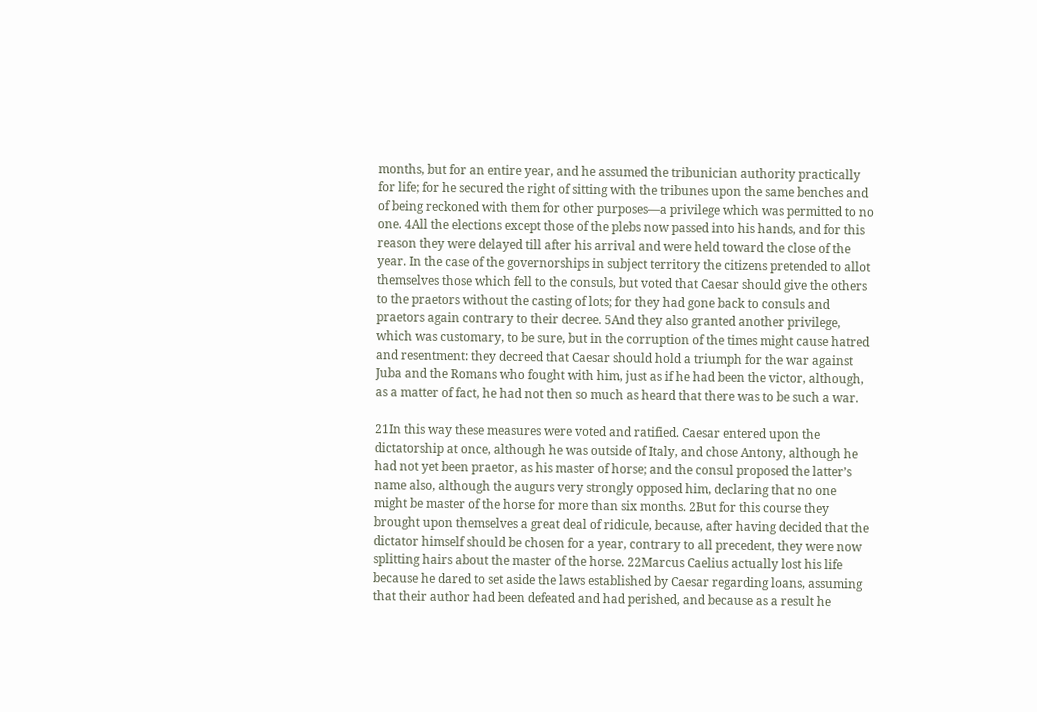months, but for an entire year, and he assumed the tribunician authority practically for life; for he secured the right of sitting with the tribunes upon the same benches and of being reckoned with them for other purposes—a privilege which was permitted to no one. 4All the elections except those of the plebs now passed into his hands, and for this reason they were delayed till after his arrival and were held toward the close of the year. In the case of the governorships in subject territory the citizens pretended to allot themselves those which fell to the consuls, but voted that Caesar should give the others to the praetors without the casting of lots; for they had gone back to consuls and praetors again contrary to their decree. 5And they also granted another privilege, which was customary, to be sure, but in the corruption of the times might cause hatred and resentment: they decreed that Caesar should hold a triumph for the war against Juba and the Romans who fought with him, just as if he had been the victor, although, as a matter of fact, he had not then so much as heard that there was to be such a war.

21In this way these measures were voted and ratified. Caesar entered upon the dictatorship at once, although he was outside of Italy, and chose Antony, although he had not yet been praetor, as his master of horse; and the consul proposed the latter’s name also, although the augurs very strongly opposed him, declaring that no one might be master of the horse for more than six months. 2But for this course they brought upon themselves a great deal of ridicule, because, after having decided that the dictator himself should be chosen for a year, contrary to all precedent, they were now splitting hairs about the master of the horse. 22Marcus Caelius actually lost his life because he dared to set aside the laws established by Caesar regarding loans, assuming that their author had been defeated and had perished, and because as a result he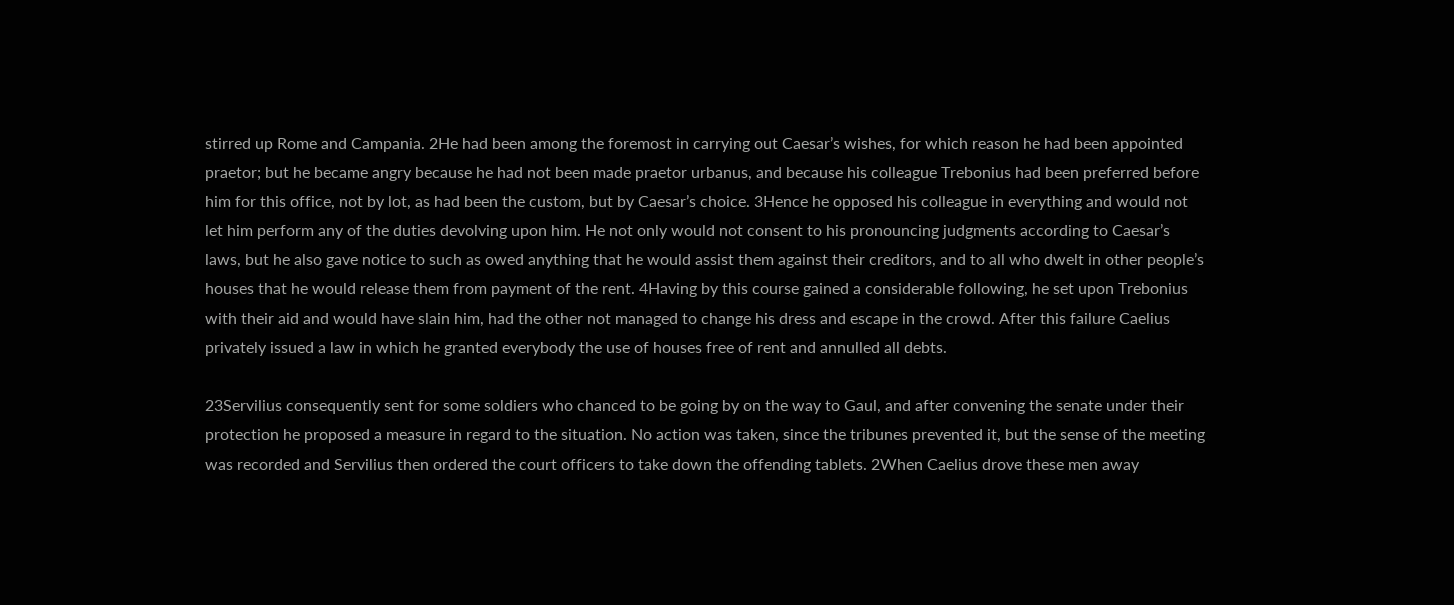stirred up Rome and Campania. 2He had been among the foremost in carrying out Caesar’s wishes, for which reason he had been appointed praetor; but he became angry because he had not been made praetor urbanus, and because his colleague Trebonius had been preferred before him for this office, not by lot, as had been the custom, but by Caesar’s choice. 3Hence he opposed his colleague in everything and would not let him perform any of the duties devolving upon him. He not only would not consent to his pronouncing judgments according to Caesar’s laws, but he also gave notice to such as owed anything that he would assist them against their creditors, and to all who dwelt in other people’s houses that he would release them from payment of the rent. 4Having by this course gained a considerable following, he set upon Trebonius with their aid and would have slain him, had the other not managed to change his dress and escape in the crowd. After this failure Caelius privately issued a law in which he granted everybody the use of houses free of rent and annulled all debts.

23Servilius consequently sent for some soldiers who chanced to be going by on the way to Gaul, and after convening the senate under their protection he proposed a measure in regard to the situation. No action was taken, since the tribunes prevented it, but the sense of the meeting was recorded and Servilius then ordered the court officers to take down the offending tablets. 2When Caelius drove these men away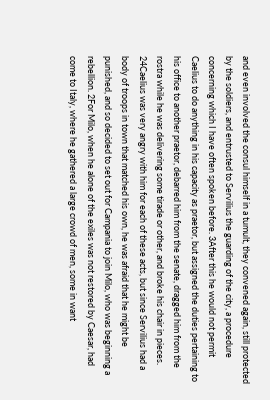and even involved the consul himself in a tumult, they convened again, still protected by the soldiers, and entrusted to Servilius the guarding of the city, a procedure concerning which I have often spoken before. 3After this he would not permit Caelius to do anything in his capacity as praetor, but assigned the duties pertaining to his office to another praetor, debarred him from the senate, dragged him from the rostra while he was delivering some tirade or other, and broke his chair in pieces. 24Caelius was very angry with him for each of these acts, but since Servilius had a body of troops in town that matched his own, he was afraid that he might be punished, and so decided to set out for Campania to join Milo, who was beginning a rebellion. 2For Milo, when he alone of the exiles was not restored by Caesar, had come to Italy, where he gathered a large crowd of men, some in want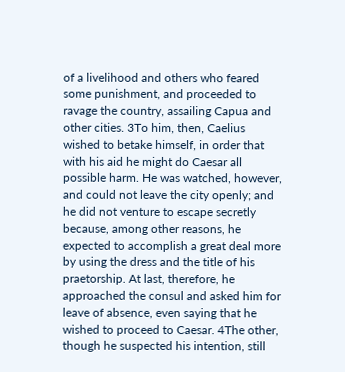of a livelihood and others who feared some punishment, and proceeded to ravage the country, assailing Capua and other cities. 3To him, then, Caelius wished to betake himself, in order that with his aid he might do Caesar all possible harm. He was watched, however, and could not leave the city openly; and he did not venture to escape secretly because, among other reasons, he expected to accomplish a great deal more by using the dress and the title of his praetorship. At last, therefore, he approached the consul and asked him for leave of absence, even saying that he wished to proceed to Caesar. 4The other, though he suspected his intention, still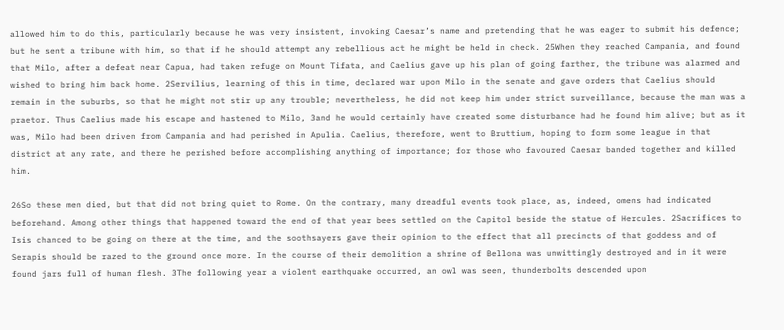allowed him to do this, particularly because he was very insistent, invoking Caesar’s name and pretending that he was eager to submit his defence; but he sent a tribune with him, so that if he should attempt any rebellious act he might be held in check. 25When they reached Campania, and found that Milo, after a defeat near Capua, had taken refuge on Mount Tifata, and Caelius gave up his plan of going farther, the tribune was alarmed and wished to bring him back home. 2Servilius, learning of this in time, declared war upon Milo in the senate and gave orders that Caelius should remain in the suburbs, so that he might not stir up any trouble; nevertheless, he did not keep him under strict surveillance, because the man was a praetor. Thus Caelius made his escape and hastened to Milo, 3and he would certainly have created some disturbance had he found him alive; but as it was, Milo had been driven from Campania and had perished in Apulia. Caelius, therefore, went to Bruttium, hoping to form some league in that district at any rate, and there he perished before accomplishing anything of importance; for those who favoured Caesar banded together and killed him.

26So these men died, but that did not bring quiet to Rome. On the contrary, many dreadful events took place, as, indeed, omens had indicated beforehand. Among other things that happened toward the end of that year bees settled on the Capitol beside the statue of Hercules. 2Sacrifices to Isis chanced to be going on there at the time, and the soothsayers gave their opinion to the effect that all precincts of that goddess and of Serapis should be razed to the ground once more. In the course of their demolition a shrine of Bellona was unwittingly destroyed and in it were found jars full of human flesh. 3The following year a violent earthquake occurred, an owl was seen, thunderbolts descended upon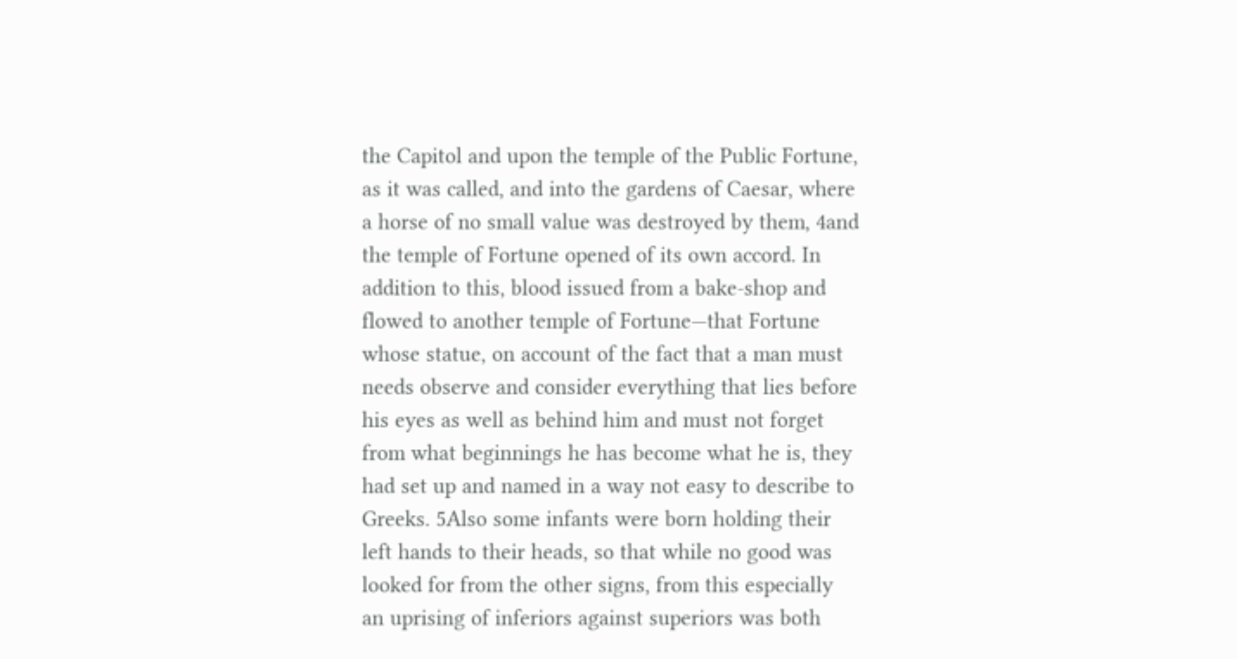the Capitol and upon the temple of the Public Fortune, as it was called, and into the gardens of Caesar, where a horse of no small value was destroyed by them, 4and the temple of Fortune opened of its own accord. In addition to this, blood issued from a bake-shop and flowed to another temple of Fortune—that Fortune whose statue, on account of the fact that a man must needs observe and consider everything that lies before his eyes as well as behind him and must not forget from what beginnings he has become what he is, they had set up and named in a way not easy to describe to Greeks. 5Also some infants were born holding their left hands to their heads, so that while no good was looked for from the other signs, from this especially an uprising of inferiors against superiors was both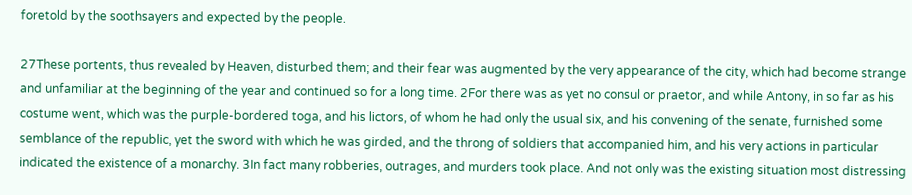foretold by the soothsayers and expected by the people.

27These portents, thus revealed by Heaven, disturbed them; and their fear was augmented by the very appearance of the city, which had become strange and unfamiliar at the beginning of the year and continued so for a long time. 2For there was as yet no consul or praetor, and while Antony, in so far as his costume went, which was the purple-bordered toga, and his lictors, of whom he had only the usual six, and his convening of the senate, furnished some semblance of the republic, yet the sword with which he was girded, and the throng of soldiers that accompanied him, and his very actions in particular indicated the existence of a monarchy. 3In fact many robberies, outrages, and murders took place. And not only was the existing situation most distressing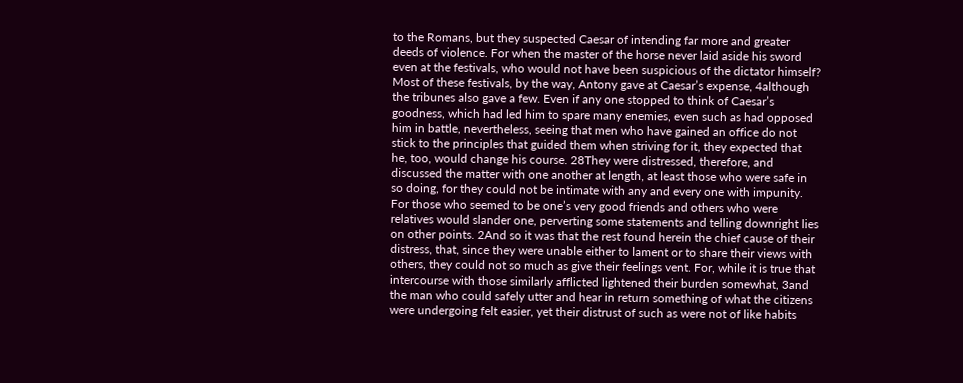to the Romans, but they suspected Caesar of intending far more and greater deeds of violence. For when the master of the horse never laid aside his sword even at the festivals, who would not have been suspicious of the dictator himself? Most of these festivals, by the way, Antony gave at Caesar’s expense, 4although the tribunes also gave a few. Even if any one stopped to think of Caesar’s goodness, which had led him to spare many enemies, even such as had opposed him in battle, nevertheless, seeing that men who have gained an office do not stick to the principles that guided them when striving for it, they expected that he, too, would change his course. 28They were distressed, therefore, and discussed the matter with one another at length, at least those who were safe in so doing, for they could not be intimate with any and every one with impunity. For those who seemed to be one’s very good friends and others who were relatives would slander one, perverting some statements and telling downright lies on other points. 2And so it was that the rest found herein the chief cause of their distress, that, since they were unable either to lament or to share their views with others, they could not so much as give their feelings vent. For, while it is true that intercourse with those similarly afflicted lightened their burden somewhat, 3and the man who could safely utter and hear in return something of what the citizens were undergoing felt easier, yet their distrust of such as were not of like habits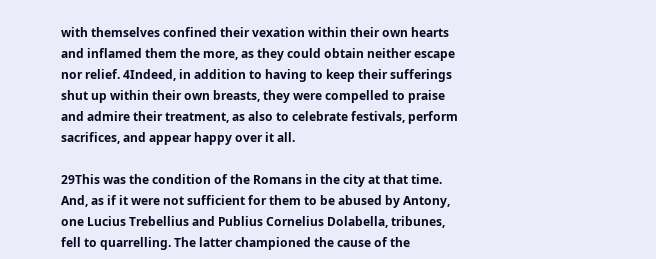with themselves confined their vexation within their own hearts and inflamed them the more, as they could obtain neither escape nor relief. 4Indeed, in addition to having to keep their sufferings shut up within their own breasts, they were compelled to praise and admire their treatment, as also to celebrate festivals, perform sacrifices, and appear happy over it all.

29This was the condition of the Romans in the city at that time. And, as if it were not sufficient for them to be abused by Antony, one Lucius Trebellius and Publius Cornelius Dolabella, tribunes, fell to quarrelling. The latter championed the cause of the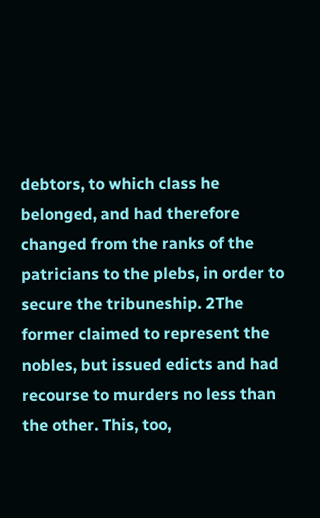debtors, to which class he belonged, and had therefore changed from the ranks of the patricians to the plebs, in order to secure the tribuneship. 2The former claimed to represent the nobles, but issued edicts and had recourse to murders no less than the other. This, too,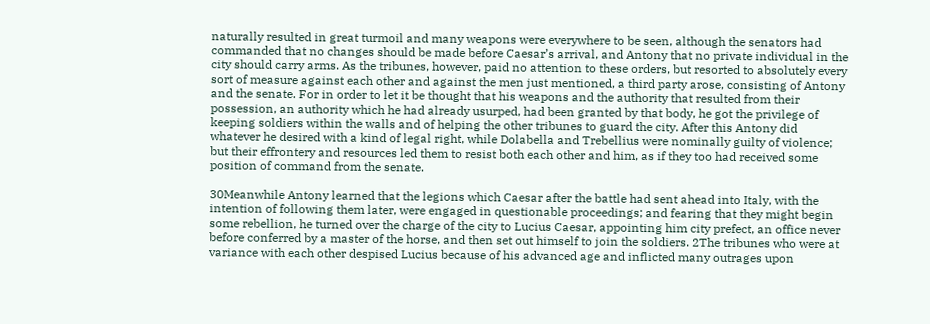naturally resulted in great turmoil and many weapons were everywhere to be seen, although the senators had commanded that no changes should be made before Caesar’s arrival, and Antony that no private individual in the city should carry arms. As the tribunes, however, paid no attention to these orders, but resorted to absolutely every sort of measure against each other and against the men just mentioned, a third party arose, consisting of Antony and the senate. For in order to let it be thought that his weapons and the authority that resulted from their possession, an authority which he had already usurped, had been granted by that body, he got the privilege of keeping soldiers within the walls and of helping the other tribunes to guard the city. After this Antony did whatever he desired with a kind of legal right, while Dolabella and Trebellius were nominally guilty of violence; but their effrontery and resources led them to resist both each other and him, as if they too had received some position of command from the senate.

30Meanwhile Antony learned that the legions which Caesar after the battle had sent ahead into Italy, with the intention of following them later, were engaged in questionable proceedings; and fearing that they might begin some rebellion, he turned over the charge of the city to Lucius Caesar, appointing him city prefect, an office never before conferred by a master of the horse, and then set out himself to join the soldiers. 2The tribunes who were at variance with each other despised Lucius because of his advanced age and inflicted many outrages upon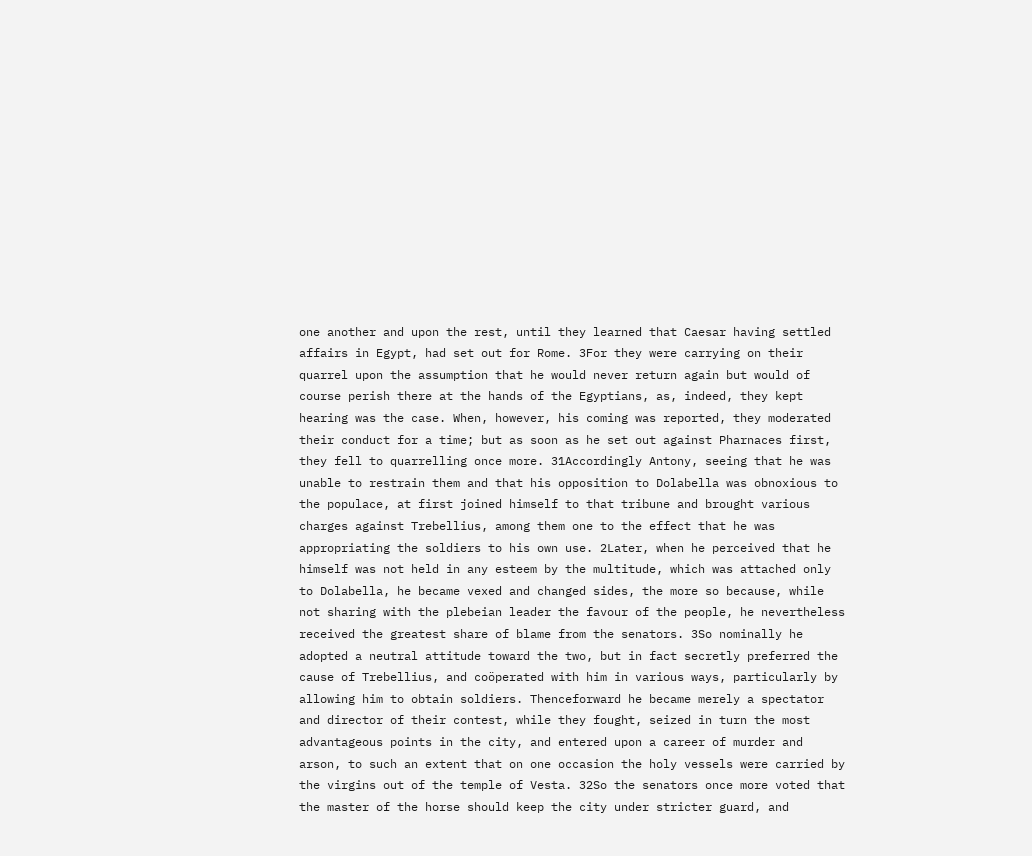one another and upon the rest, until they learned that Caesar having settled affairs in Egypt, had set out for Rome. 3For they were carrying on their quarrel upon the assumption that he would never return again but would of course perish there at the hands of the Egyptians, as, indeed, they kept hearing was the case. When, however, his coming was reported, they moderated their conduct for a time; but as soon as he set out against Pharnaces first, they fell to quarrelling once more. 31Accordingly Antony, seeing that he was unable to restrain them and that his opposition to Dolabella was obnoxious to the populace, at first joined himself to that tribune and brought various charges against Trebellius, among them one to the effect that he was appropriating the soldiers to his own use. 2Later, when he perceived that he himself was not held in any esteem by the multitude, which was attached only to Dolabella, he became vexed and changed sides, the more so because, while not sharing with the plebeian leader the favour of the people, he nevertheless received the greatest share of blame from the senators. 3So nominally he adopted a neutral attitude toward the two, but in fact secretly preferred the cause of Trebellius, and coöperated with him in various ways, particularly by allowing him to obtain soldiers. Thenceforward he became merely a spectator and director of their contest, while they fought, seized in turn the most advantageous points in the city, and entered upon a career of murder and arson, to such an extent that on one occasion the holy vessels were carried by the virgins out of the temple of Vesta. 32So the senators once more voted that the master of the horse should keep the city under stricter guard, and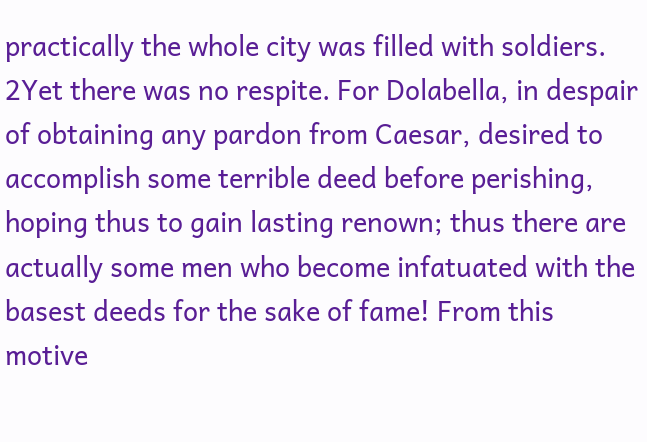practically the whole city was filled with soldiers. 2Yet there was no respite. For Dolabella, in despair of obtaining any pardon from Caesar, desired to accomplish some terrible deed before perishing, hoping thus to gain lasting renown; thus there are actually some men who become infatuated with the basest deeds for the sake of fame! From this motive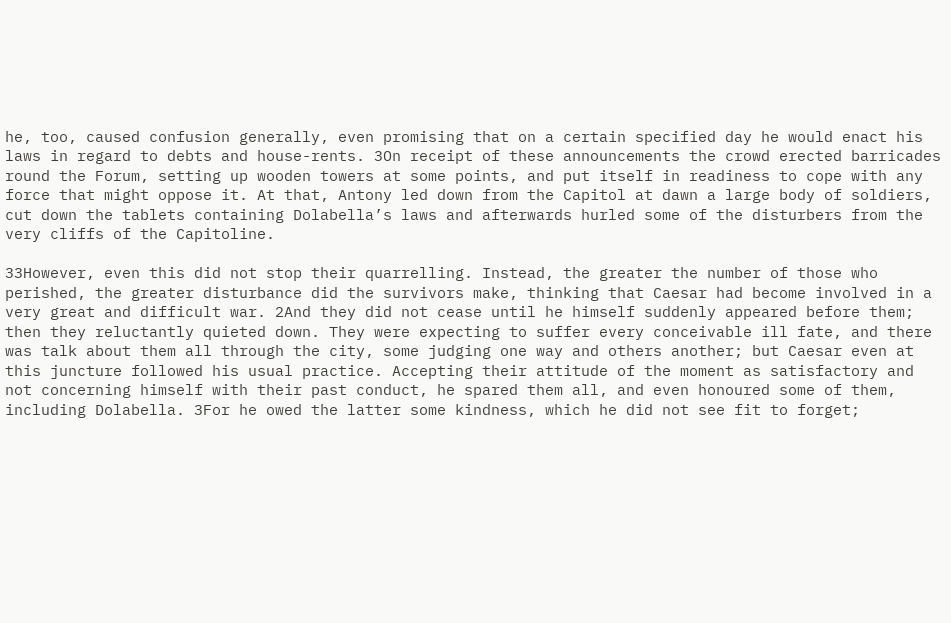he, too, caused confusion generally, even promising that on a certain specified day he would enact his laws in regard to debts and house-rents. 3On receipt of these announcements the crowd erected barricades round the Forum, setting up wooden towers at some points, and put itself in readiness to cope with any force that might oppose it. At that, Antony led down from the Capitol at dawn a large body of soldiers, cut down the tablets containing Dolabella’s laws and afterwards hurled some of the disturbers from the very cliffs of the Capitoline.

33However, even this did not stop their quarrelling. Instead, the greater the number of those who perished, the greater disturbance did the survivors make, thinking that Caesar had become involved in a very great and difficult war. 2And they did not cease until he himself suddenly appeared before them; then they reluctantly quieted down. They were expecting to suffer every conceivable ill fate, and there was talk about them all through the city, some judging one way and others another; but Caesar even at this juncture followed his usual practice. Accepting their attitude of the moment as satisfactory and not concerning himself with their past conduct, he spared them all, and even honoured some of them, including Dolabella. 3For he owed the latter some kindness, which he did not see fit to forget;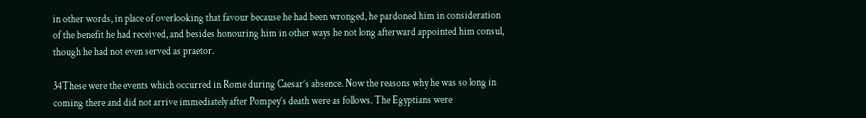in other words, in place of overlooking that favour because he had been wronged, he pardoned him in consideration of the benefit he had received, and besides honouring him in other ways he not long afterward appointed him consul, though he had not even served as praetor.

34These were the events which occurred in Rome during Caesar’s absence. Now the reasons why he was so long in coming there and did not arrive immediately after Pompey’s death were as follows. The Egyptians were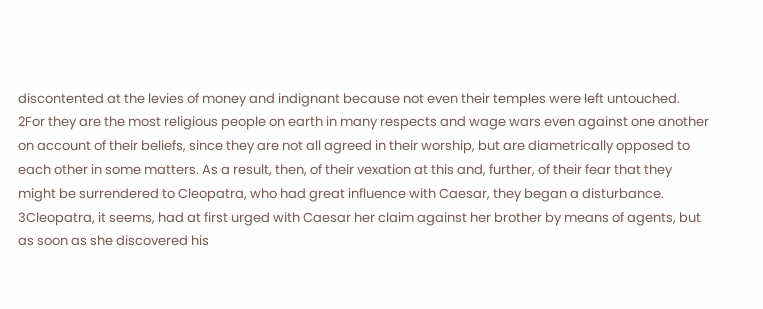discontented at the levies of money and indignant because not even their temples were left untouched. 2For they are the most religious people on earth in many respects and wage wars even against one another on account of their beliefs, since they are not all agreed in their worship, but are diametrically opposed to each other in some matters. As a result, then, of their vexation at this and, further, of their fear that they might be surrendered to Cleopatra, who had great influence with Caesar, they began a disturbance. 3Cleopatra, it seems, had at first urged with Caesar her claim against her brother by means of agents, but as soon as she discovered his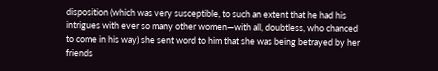disposition (which was very susceptible, to such an extent that he had his intrigues with ever so many other women—with all, doubtless, who chanced to come in his way) she sent word to him that she was being betrayed by her friends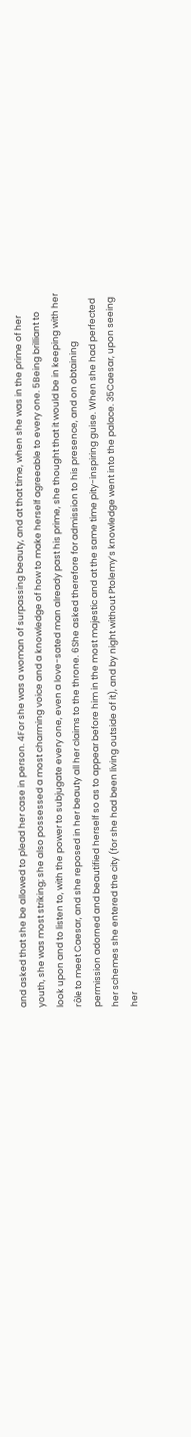and asked that she be allowed to plead her case in person. 4For she was a woman of surpassing beauty, and at that time, when she was in the prime of her youth, she was most striking; she also possessed a most charming voice and a knowledge of how to make herself agreeable to every one. 5Being brilliant to look upon and to listen to, with the power to subjugate every one, even a love-sated man already past his prime, she thought that it would be in keeping with her rôle to meet Caesar, and she reposed in her beauty all her claims to the throne. 6She asked therefore for admission to his presence, and on obtaining permission adorned and beautified herself so as to appear before him in the most majestic and at the same time pity-inspiring guise. When she had perfected her schemes she entered the city (for she had been living outside of it), and by night without Ptolemy’s knowledge went into the palace. 35Caesar, upon seeing her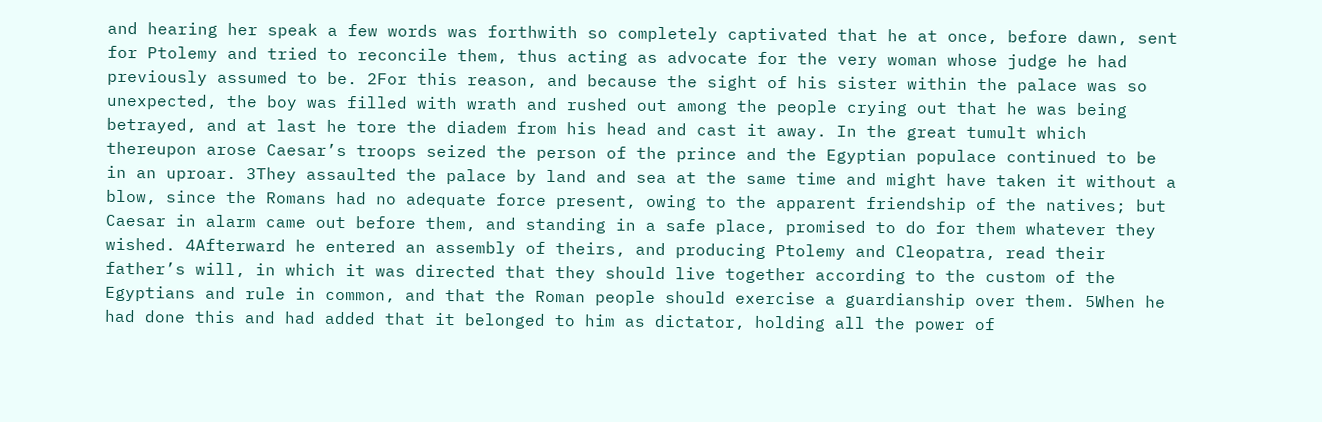and hearing her speak a few words was forthwith so completely captivated that he at once, before dawn, sent for Ptolemy and tried to reconcile them, thus acting as advocate for the very woman whose judge he had previously assumed to be. 2For this reason, and because the sight of his sister within the palace was so unexpected, the boy was filled with wrath and rushed out among the people crying out that he was being betrayed, and at last he tore the diadem from his head and cast it away. In the great tumult which thereupon arose Caesar’s troops seized the person of the prince and the Egyptian populace continued to be in an uproar. 3They assaulted the palace by land and sea at the same time and might have taken it without a blow, since the Romans had no adequate force present, owing to the apparent friendship of the natives; but Caesar in alarm came out before them, and standing in a safe place, promised to do for them whatever they wished. 4Afterward he entered an assembly of theirs, and producing Ptolemy and Cleopatra, read their father’s will, in which it was directed that they should live together according to the custom of the Egyptians and rule in common, and that the Roman people should exercise a guardianship over them. 5When he had done this and had added that it belonged to him as dictator, holding all the power of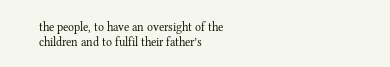the people, to have an oversight of the children and to fulfil their father’s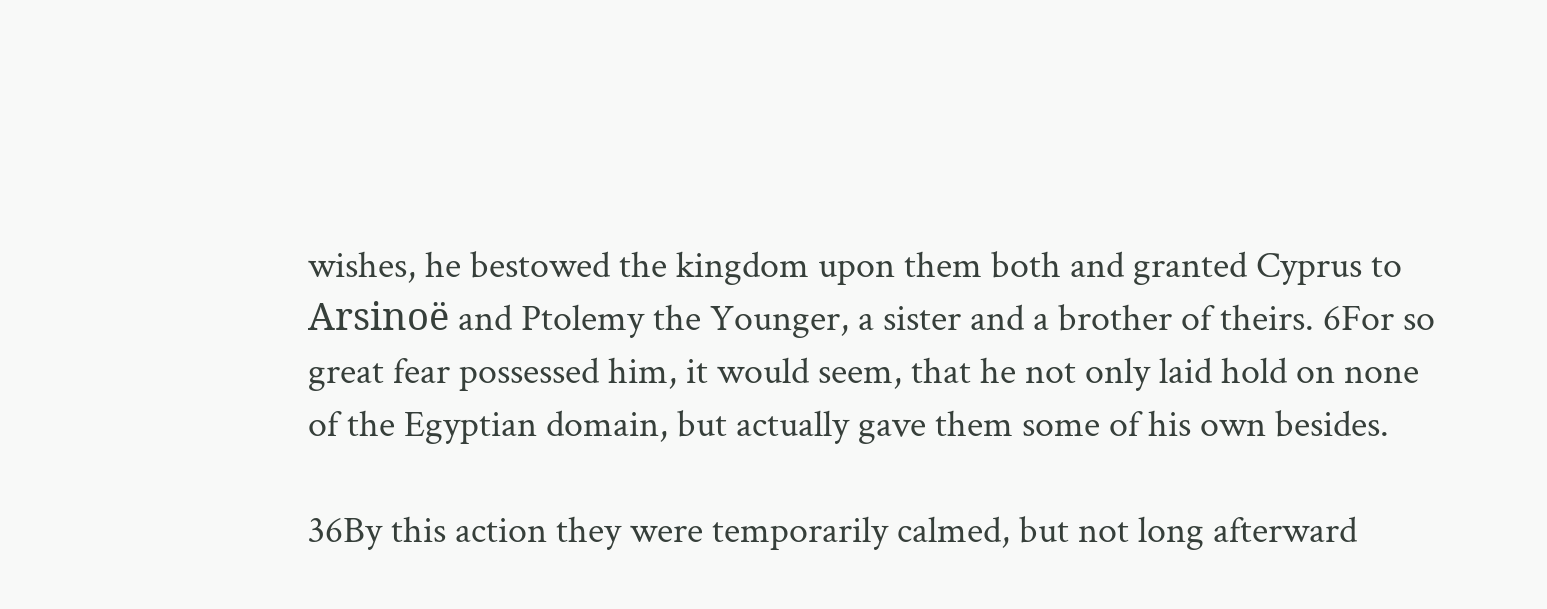wishes, he bestowed the kingdom upon them both and granted Cyprus to Arsinoë and Ptolemy the Younger, a sister and a brother of theirs. 6For so great fear possessed him, it would seem, that he not only laid hold on none of the Egyptian domain, but actually gave them some of his own besides.

36By this action they were temporarily calmed, but not long afterward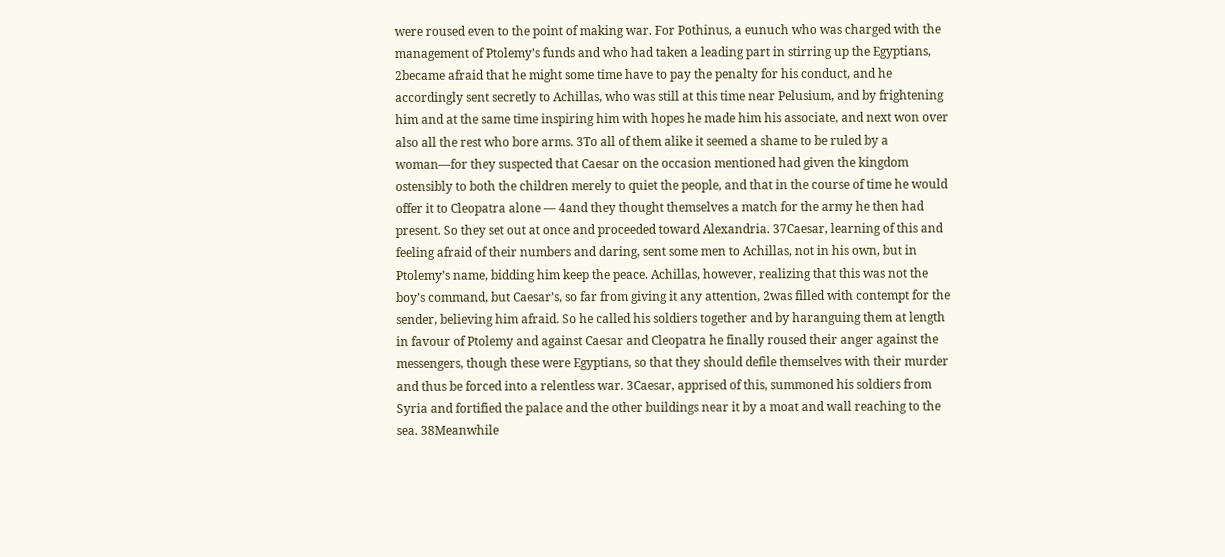were roused even to the point of making war. For Pothinus, a eunuch who was charged with the management of Ptolemy’s funds and who had taken a leading part in stirring up the Egyptians, 2became afraid that he might some time have to pay the penalty for his conduct, and he accordingly sent secretly to Achillas, who was still at this time near Pelusium, and by frightening him and at the same time inspiring him with hopes he made him his associate, and next won over also all the rest who bore arms. 3To all of them alike it seemed a shame to be ruled by a woman—for they suspected that Caesar on the occasion mentioned had given the kingdom ostensibly to both the children merely to quiet the people, and that in the course of time he would offer it to Cleopatra alone — 4and they thought themselves a match for the army he then had present. So they set out at once and proceeded toward Alexandria. 37Caesar, learning of this and feeling afraid of their numbers and daring, sent some men to Achillas, not in his own, but in Ptolemy’s name, bidding him keep the peace. Achillas, however, realizing that this was not the boy’s command, but Caesar’s, so far from giving it any attention, 2was filled with contempt for the sender, believing him afraid. So he called his soldiers together and by haranguing them at length in favour of Ptolemy and against Caesar and Cleopatra he finally roused their anger against the messengers, though these were Egyptians, so that they should defile themselves with their murder and thus be forced into a relentless war. 3Caesar, apprised of this, summoned his soldiers from Syria and fortified the palace and the other buildings near it by a moat and wall reaching to the sea. 38Meanwhile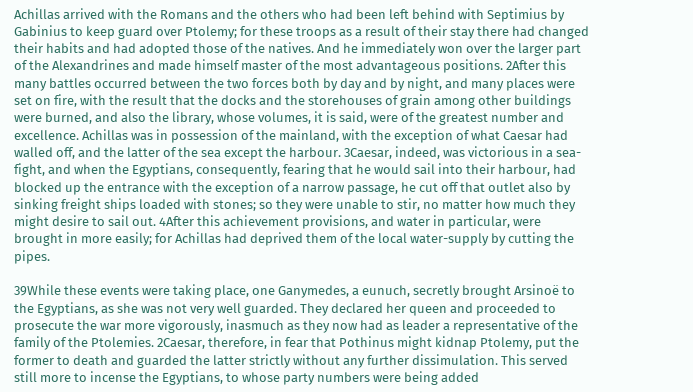Achillas arrived with the Romans and the others who had been left behind with Septimius by Gabinius to keep guard over Ptolemy; for these troops as a result of their stay there had changed their habits and had adopted those of the natives. And he immediately won over the larger part of the Alexandrines and made himself master of the most advantageous positions. 2After this many battles occurred between the two forces both by day and by night, and many places were set on fire, with the result that the docks and the storehouses of grain among other buildings were burned, and also the library, whose volumes, it is said, were of the greatest number and excellence. Achillas was in possession of the mainland, with the exception of what Caesar had walled off, and the latter of the sea except the harbour. 3Caesar, indeed, was victorious in a sea-fight, and when the Egyptians, consequently, fearing that he would sail into their harbour, had blocked up the entrance with the exception of a narrow passage, he cut off that outlet also by sinking freight ships loaded with stones; so they were unable to stir, no matter how much they might desire to sail out. 4After this achievement provisions, and water in particular, were brought in more easily; for Achillas had deprived them of the local water-supply by cutting the pipes.

39While these events were taking place, one Ganymedes, a eunuch, secretly brought Arsinoë to the Egyptians, as she was not very well guarded. They declared her queen and proceeded to prosecute the war more vigorously, inasmuch as they now had as leader a representative of the family of the Ptolemies. 2Caesar, therefore, in fear that Pothinus might kidnap Ptolemy, put the former to death and guarded the latter strictly without any further dissimulation. This served still more to incense the Egyptians, to whose party numbers were being added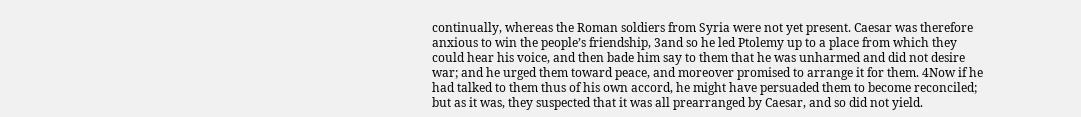continually, whereas the Roman soldiers from Syria were not yet present. Caesar was therefore anxious to win the people’s friendship, 3and so he led Ptolemy up to a place from which they could hear his voice, and then bade him say to them that he was unharmed and did not desire war; and he urged them toward peace, and moreover promised to arrange it for them. 4Now if he had talked to them thus of his own accord, he might have persuaded them to become reconciled; but as it was, they suspected that it was all prearranged by Caesar, and so did not yield.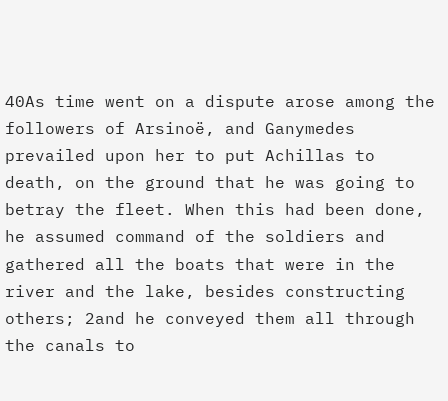40As time went on a dispute arose among the followers of Arsinoë, and Ganymedes prevailed upon her to put Achillas to death, on the ground that he was going to betray the fleet. When this had been done, he assumed command of the soldiers and gathered all the boats that were in the river and the lake, besides constructing others; 2and he conveyed them all through the canals to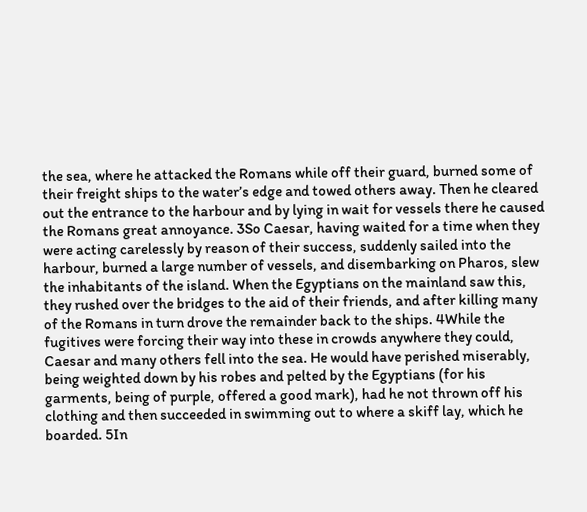the sea, where he attacked the Romans while off their guard, burned some of their freight ships to the water’s edge and towed others away. Then he cleared out the entrance to the harbour and by lying in wait for vessels there he caused the Romans great annoyance. 3So Caesar, having waited for a time when they were acting carelessly by reason of their success, suddenly sailed into the harbour, burned a large number of vessels, and disembarking on Pharos, slew the inhabitants of the island. When the Egyptians on the mainland saw this, they rushed over the bridges to the aid of their friends, and after killing many of the Romans in turn drove the remainder back to the ships. 4While the fugitives were forcing their way into these in crowds anywhere they could, Caesar and many others fell into the sea. He would have perished miserably, being weighted down by his robes and pelted by the Egyptians (for his garments, being of purple, offered a good mark), had he not thrown off his clothing and then succeeded in swimming out to where a skiff lay, which he boarded. 5In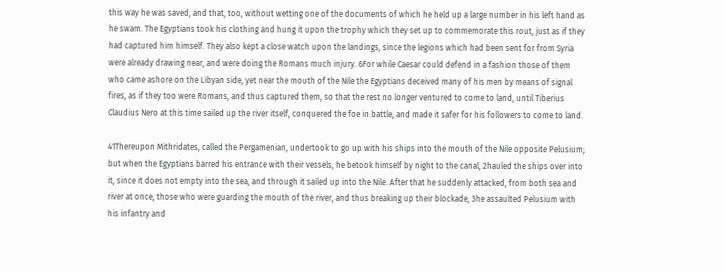this way he was saved, and that, too, without wetting one of the documents of which he held up a large number in his left hand as he swam. The Egyptians took his clothing and hung it upon the trophy which they set up to commemorate this rout, just as if they had captured him himself. They also kept a close watch upon the landings, since the legions which had been sent for from Syria were already drawing near, and were doing the Romans much injury. 6For while Caesar could defend in a fashion those of them who came ashore on the Libyan side, yet near the mouth of the Nile the Egyptians deceived many of his men by means of signal fires, as if they too were Romans, and thus captured them, so that the rest no longer ventured to come to land, until Tiberius Claudius Nero at this time sailed up the river itself, conquered the foe in battle, and made it safer for his followers to come to land.

41Thereupon Mithridates, called the Pergamenian, undertook to go up with his ships into the mouth of the Nile opposite Pelusium; but when the Egyptians barred his entrance with their vessels, he betook himself by night to the canal, 2hauled the ships over into it, since it does not empty into the sea, and through it sailed up into the Nile. After that he suddenly attacked, from both sea and river at once, those who were guarding the mouth of the river, and thus breaking up their blockade, 3he assaulted Pelusium with his infantry and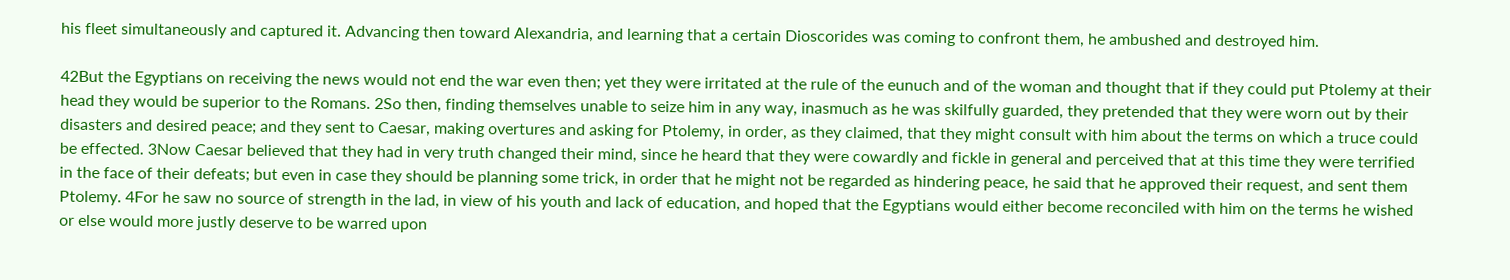his fleet simultaneously and captured it. Advancing then toward Alexandria, and learning that a certain Dioscorides was coming to confront them, he ambushed and destroyed him.

42But the Egyptians on receiving the news would not end the war even then; yet they were irritated at the rule of the eunuch and of the woman and thought that if they could put Ptolemy at their head they would be superior to the Romans. 2So then, finding themselves unable to seize him in any way, inasmuch as he was skilfully guarded, they pretended that they were worn out by their disasters and desired peace; and they sent to Caesar, making overtures and asking for Ptolemy, in order, as they claimed, that they might consult with him about the terms on which a truce could be effected. 3Now Caesar believed that they had in very truth changed their mind, since he heard that they were cowardly and fickle in general and perceived that at this time they were terrified in the face of their defeats; but even in case they should be planning some trick, in order that he might not be regarded as hindering peace, he said that he approved their request, and sent them Ptolemy. 4For he saw no source of strength in the lad, in view of his youth and lack of education, and hoped that the Egyptians would either become reconciled with him on the terms he wished or else would more justly deserve to be warred upon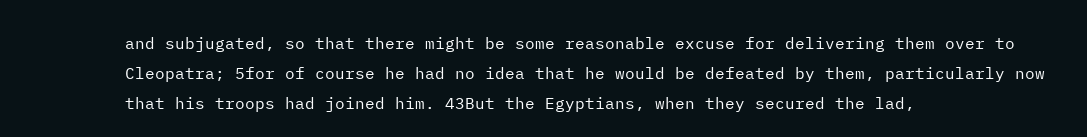and subjugated, so that there might be some reasonable excuse for delivering them over to Cleopatra; 5for of course he had no idea that he would be defeated by them, particularly now that his troops had joined him. 43But the Egyptians, when they secured the lad,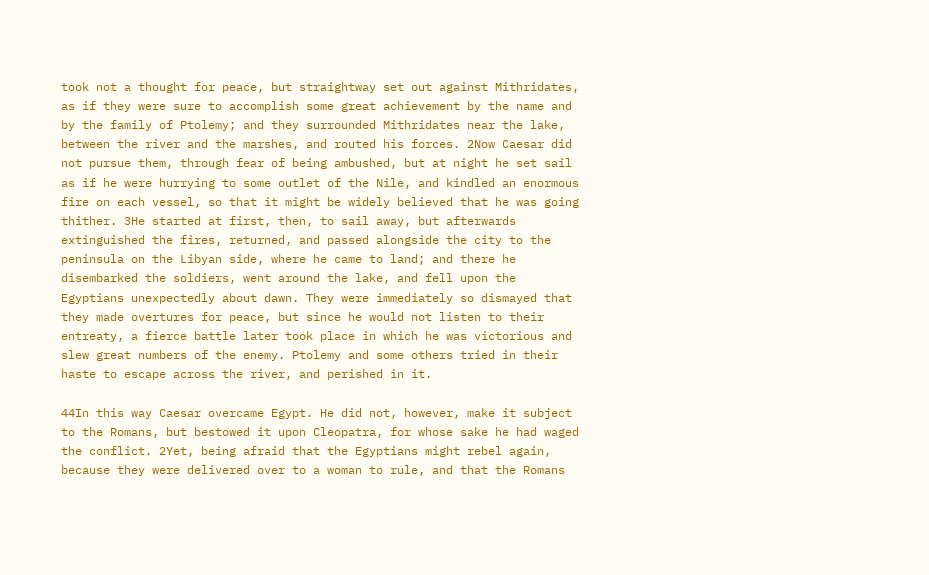took not a thought for peace, but straightway set out against Mithridates, as if they were sure to accomplish some great achievement by the name and by the family of Ptolemy; and they surrounded Mithridates near the lake, between the river and the marshes, and routed his forces. 2Now Caesar did not pursue them, through fear of being ambushed, but at night he set sail as if he were hurrying to some outlet of the Nile, and kindled an enormous fire on each vessel, so that it might be widely believed that he was going thither. 3He started at first, then, to sail away, but afterwards extinguished the fires, returned, and passed alongside the city to the peninsula on the Libyan side, where he came to land; and there he disembarked the soldiers, went around the lake, and fell upon the Egyptians unexpectedly about dawn. They were immediately so dismayed that they made overtures for peace, but since he would not listen to their entreaty, a fierce battle later took place in which he was victorious and slew great numbers of the enemy. Ptolemy and some others tried in their haste to escape across the river, and perished in it.

44In this way Caesar overcame Egypt. He did not, however, make it subject to the Romans, but bestowed it upon Cleopatra, for whose sake he had waged the conflict. 2Yet, being afraid that the Egyptians might rebel again, because they were delivered over to a woman to rule, and that the Romans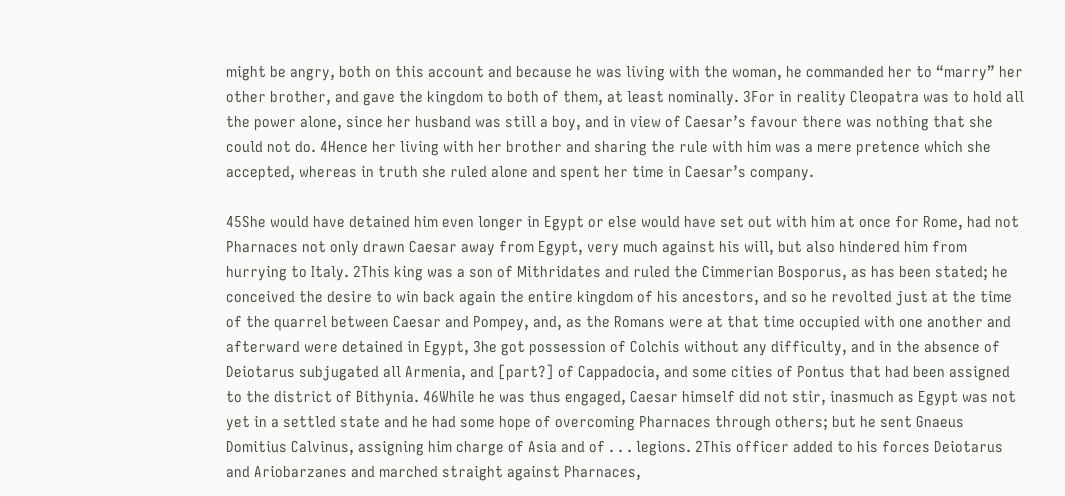might be angry, both on this account and because he was living with the woman, he commanded her to “marry” her other brother, and gave the kingdom to both of them, at least nominally. 3For in reality Cleopatra was to hold all the power alone, since her husband was still a boy, and in view of Caesar’s favour there was nothing that she could not do. 4Hence her living with her brother and sharing the rule with him was a mere pretence which she accepted, whereas in truth she ruled alone and spent her time in Caesar’s company.

45She would have detained him even longer in Egypt or else would have set out with him at once for Rome, had not Pharnaces not only drawn Caesar away from Egypt, very much against his will, but also hindered him from hurrying to Italy. 2This king was a son of Mithridates and ruled the Cimmerian Bosporus, as has been stated; he conceived the desire to win back again the entire kingdom of his ancestors, and so he revolted just at the time of the quarrel between Caesar and Pompey, and, as the Romans were at that time occupied with one another and afterward were detained in Egypt, 3he got possession of Colchis without any difficulty, and in the absence of Deiotarus subjugated all Armenia, and [part?] of Cappadocia, and some cities of Pontus that had been assigned to the district of Bithynia. 46While he was thus engaged, Caesar himself did not stir, inasmuch as Egypt was not yet in a settled state and he had some hope of overcoming Pharnaces through others; but he sent Gnaeus Domitius Calvinus, assigning him charge of Asia and of . . . legions. 2This officer added to his forces Deiotarus and Ariobarzanes and marched straight against Pharnaces,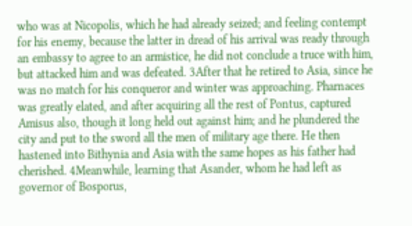who was at Nicopolis, which he had already seized; and feeling contempt for his enemy, because the latter in dread of his arrival was ready through an embassy to agree to an armistice, he did not conclude a truce with him, but attacked him and was defeated. 3After that he retired to Asia, since he was no match for his conqueror and winter was approaching. Pharnaces was greatly elated, and after acquiring all the rest of Pontus, captured Amisus also, though it long held out against him; and he plundered the city and put to the sword all the men of military age there. He then hastened into Bithynia and Asia with the same hopes as his father had cherished. 4Meanwhile, learning that Asander, whom he had left as governor of Bosporus,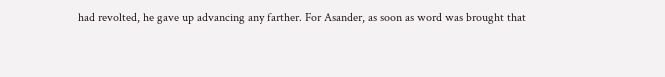had revolted, he gave up advancing any farther. For Asander, as soon as word was brought that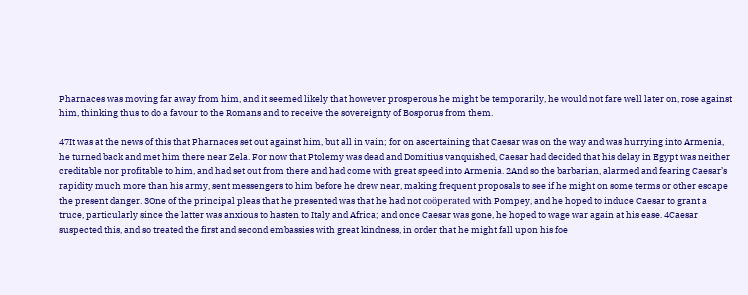Pharnaces was moving far away from him, and it seemed likely that however prosperous he might be temporarily, he would not fare well later on, rose against him, thinking thus to do a favour to the Romans and to receive the sovereignty of Bosporus from them.

47It was at the news of this that Pharnaces set out against him, but all in vain; for on ascertaining that Caesar was on the way and was hurrying into Armenia, he turned back and met him there near Zela. For now that Ptolemy was dead and Domitius vanquished, Caesar had decided that his delay in Egypt was neither creditable nor profitable to him, and had set out from there and had come with great speed into Armenia. 2And so the barbarian, alarmed and fearing Caesar’s rapidity much more than his army, sent messengers to him before he drew near, making frequent proposals to see if he might on some terms or other escape the present danger. 3One of the principal pleas that he presented was that he had not coöperated with Pompey, and he hoped to induce Caesar to grant a truce, particularly since the latter was anxious to hasten to Italy and Africa; and once Caesar was gone, he hoped to wage war again at his ease. 4Caesar suspected this, and so treated the first and second embassies with great kindness, in order that he might fall upon his foe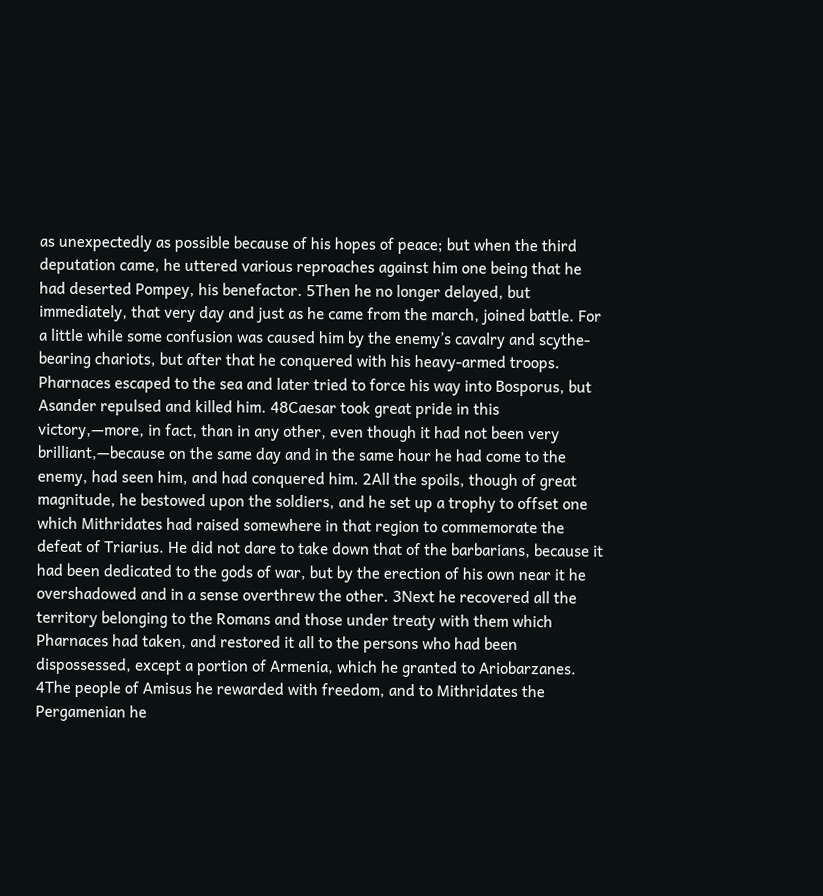as unexpectedly as possible because of his hopes of peace; but when the third deputation came, he uttered various reproaches against him one being that he had deserted Pompey, his benefactor. 5Then he no longer delayed, but immediately, that very day and just as he came from the march, joined battle. For a little while some confusion was caused him by the enemy’s cavalry and scythe-bearing chariots, but after that he conquered with his heavy-armed troops. Pharnaces escaped to the sea and later tried to force his way into Bosporus, but Asander repulsed and killed him. 48Caesar took great pride in this victory,—more, in fact, than in any other, even though it had not been very brilliant,—because on the same day and in the same hour he had come to the enemy, had seen him, and had conquered him. 2All the spoils, though of great magnitude, he bestowed upon the soldiers, and he set up a trophy to offset one which Mithridates had raised somewhere in that region to commemorate the defeat of Triarius. He did not dare to take down that of the barbarians, because it had been dedicated to the gods of war, but by the erection of his own near it he overshadowed and in a sense overthrew the other. 3Next he recovered all the territory belonging to the Romans and those under treaty with them which Pharnaces had taken, and restored it all to the persons who had been dispossessed, except a portion of Armenia, which he granted to Ariobarzanes. 4The people of Amisus he rewarded with freedom, and to Mithridates the Pergamenian he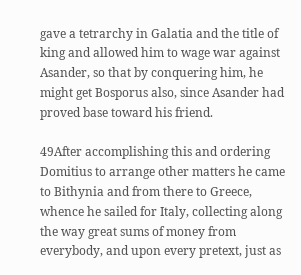gave a tetrarchy in Galatia and the title of king and allowed him to wage war against Asander, so that by conquering him, he might get Bosporus also, since Asander had proved base toward his friend.

49After accomplishing this and ordering Domitius to arrange other matters he came to Bithynia and from there to Greece, whence he sailed for Italy, collecting along the way great sums of money from everybody, and upon every pretext, just as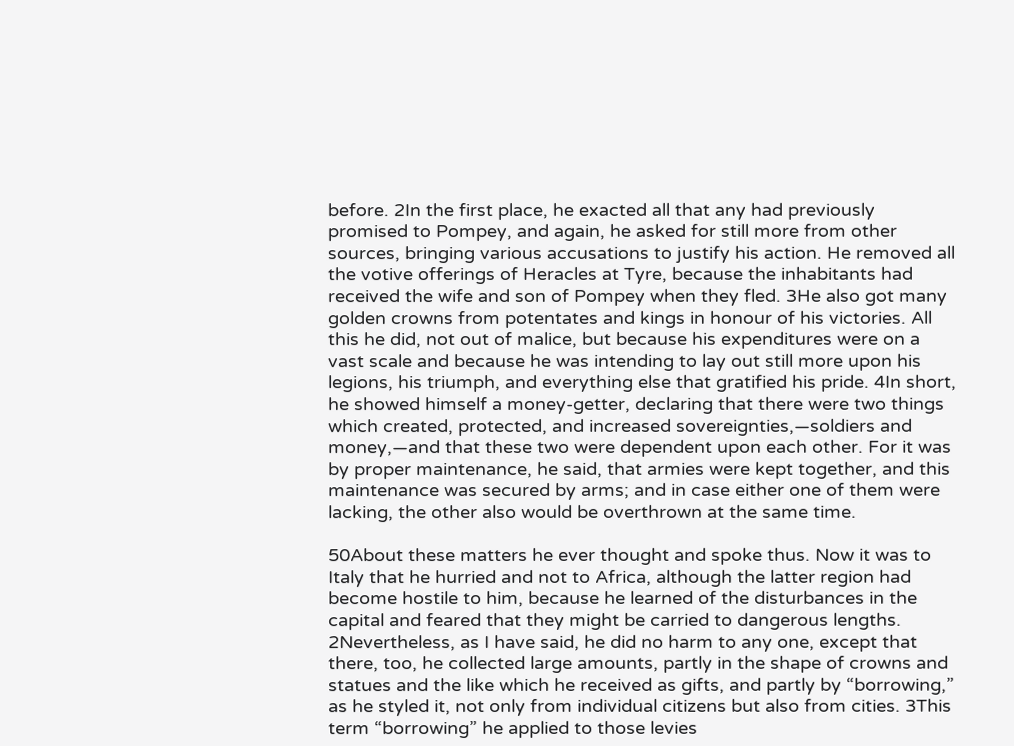before. 2In the first place, he exacted all that any had previously promised to Pompey, and again, he asked for still more from other sources, bringing various accusations to justify his action. He removed all the votive offerings of Heracles at Tyre, because the inhabitants had received the wife and son of Pompey when they fled. 3He also got many golden crowns from potentates and kings in honour of his victories. All this he did, not out of malice, but because his expenditures were on a vast scale and because he was intending to lay out still more upon his legions, his triumph, and everything else that gratified his pride. 4In short, he showed himself a money-getter, declaring that there were two things which created, protected, and increased sovereignties,—soldiers and money,—and that these two were dependent upon each other. For it was by proper maintenance, he said, that armies were kept together, and this maintenance was secured by arms; and in case either one of them were lacking, the other also would be overthrown at the same time.

50About these matters he ever thought and spoke thus. Now it was to Italy that he hurried and not to Africa, although the latter region had become hostile to him, because he learned of the disturbances in the capital and feared that they might be carried to dangerous lengths. 2Nevertheless, as I have said, he did no harm to any one, except that there, too, he collected large amounts, partly in the shape of crowns and statues and the like which he received as gifts, and partly by “borrowing,” as he styled it, not only from individual citizens but also from cities. 3This term “borrowing” he applied to those levies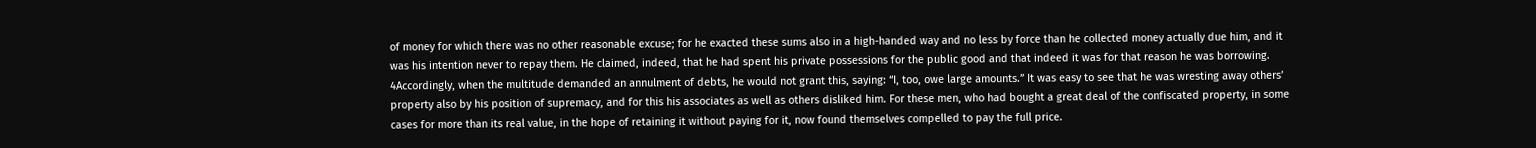of money for which there was no other reasonable excuse; for he exacted these sums also in a high-handed way and no less by force than he collected money actually due him, and it was his intention never to repay them. He claimed, indeed, that he had spent his private possessions for the public good and that indeed it was for that reason he was borrowing. 4Accordingly, when the multitude demanded an annulment of debts, he would not grant this, saying: “I, too, owe large amounts.” It was easy to see that he was wresting away others’ property also by his position of supremacy, and for this his associates as well as others disliked him. For these men, who had bought a great deal of the confiscated property, in some cases for more than its real value, in the hope of retaining it without paying for it, now found themselves compelled to pay the full price.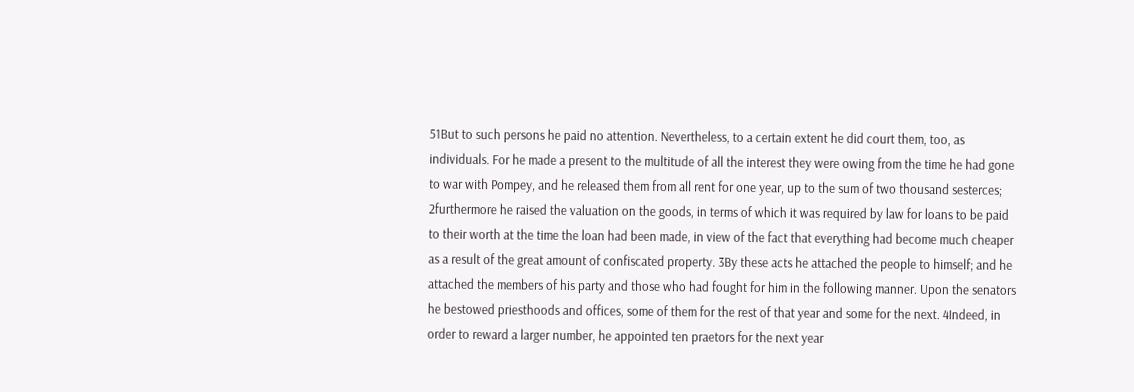51But to such persons he paid no attention. Nevertheless, to a certain extent he did court them, too, as individuals. For he made a present to the multitude of all the interest they were owing from the time he had gone to war with Pompey, and he released them from all rent for one year, up to the sum of two thousand sesterces; 2furthermore he raised the valuation on the goods, in terms of which it was required by law for loans to be paid to their worth at the time the loan had been made, in view of the fact that everything had become much cheaper as a result of the great amount of confiscated property. 3By these acts he attached the people to himself; and he attached the members of his party and those who had fought for him in the following manner. Upon the senators he bestowed priesthoods and offices, some of them for the rest of that year and some for the next. 4Indeed, in order to reward a larger number, he appointed ten praetors for the next year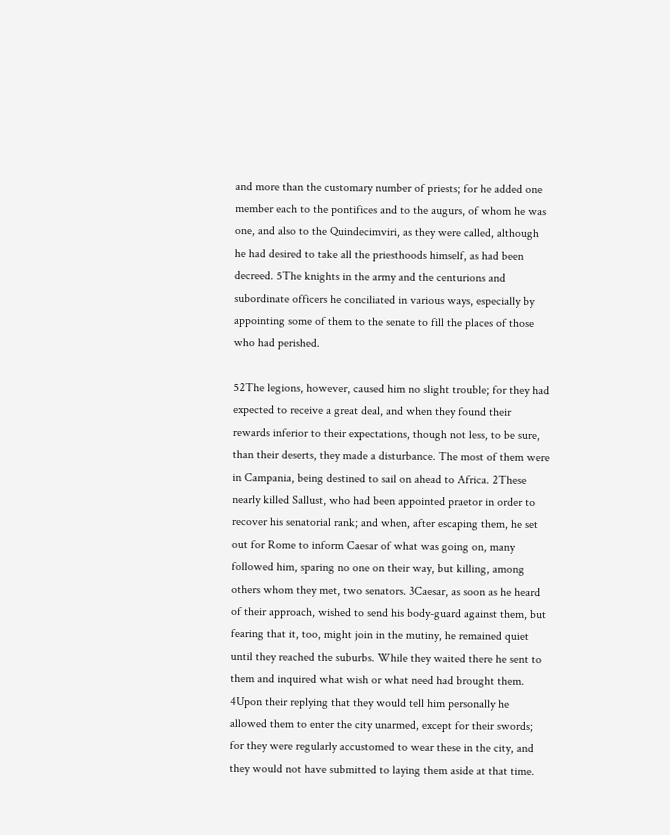and more than the customary number of priests; for he added one member each to the pontifices and to the augurs, of whom he was one, and also to the Quindecimviri, as they were called, although he had desired to take all the priesthoods himself, as had been decreed. 5The knights in the army and the centurions and subordinate officers he conciliated in various ways, especially by appointing some of them to the senate to fill the places of those who had perished.

52The legions, however, caused him no slight trouble; for they had expected to receive a great deal, and when they found their rewards inferior to their expectations, though not less, to be sure, than their deserts, they made a disturbance. The most of them were in Campania, being destined to sail on ahead to Africa. 2These nearly killed Sallust, who had been appointed praetor in order to recover his senatorial rank; and when, after escaping them, he set out for Rome to inform Caesar of what was going on, many followed him, sparing no one on their way, but killing, among others whom they met, two senators. 3Caesar, as soon as he heard of their approach, wished to send his body-guard against them, but fearing that it, too, might join in the mutiny, he remained quiet until they reached the suburbs. While they waited there he sent to them and inquired what wish or what need had brought them. 4Upon their replying that they would tell him personally he allowed them to enter the city unarmed, except for their swords; for they were regularly accustomed to wear these in the city, and they would not have submitted to laying them aside at that time.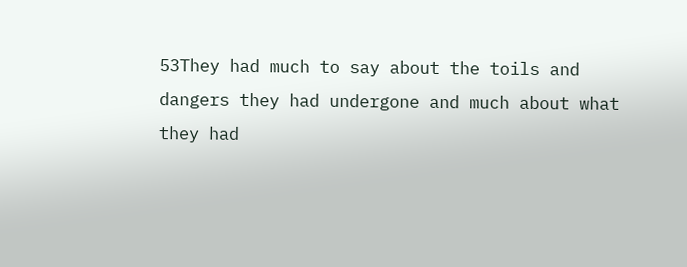53They had much to say about the toils and dangers they had undergone and much about what they had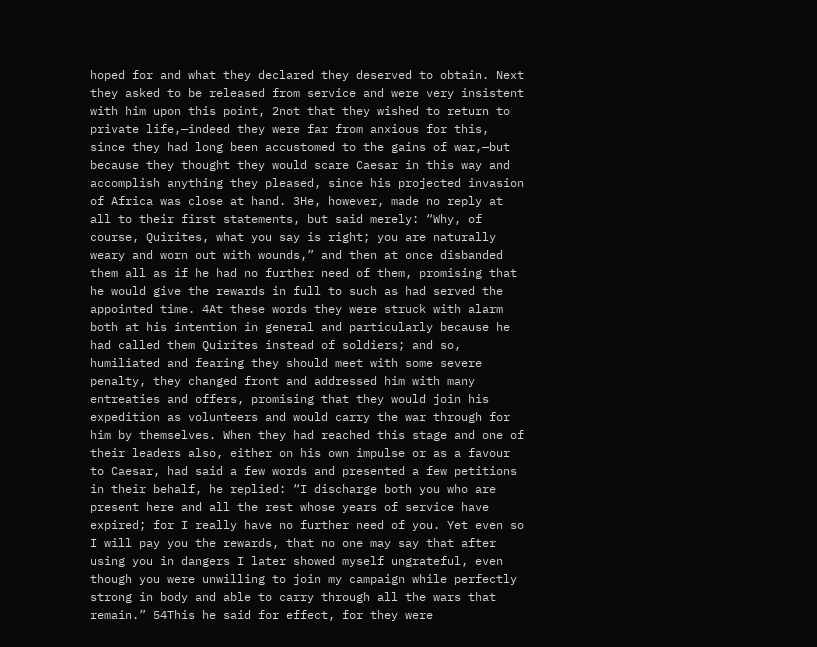hoped for and what they declared they deserved to obtain. Next they asked to be released from service and were very insistent with him upon this point, 2not that they wished to return to private life,—indeed they were far from anxious for this, since they had long been accustomed to the gains of war,—but because they thought they would scare Caesar in this way and accomplish anything they pleased, since his projected invasion of Africa was close at hand. 3He, however, made no reply at all to their first statements, but said merely: “Why, of course, Quirites, what you say is right; you are naturally weary and worn out with wounds,” and then at once disbanded them all as if he had no further need of them, promising that he would give the rewards in full to such as had served the appointed time. 4At these words they were struck with alarm both at his intention in general and particularly because he had called them Quirites instead of soldiers; and so, humiliated and fearing they should meet with some severe penalty, they changed front and addressed him with many entreaties and offers, promising that they would join his expedition as volunteers and would carry the war through for him by themselves. When they had reached this stage and one of their leaders also, either on his own impulse or as a favour to Caesar, had said a few words and presented a few petitions in their behalf, he replied: “I discharge both you who are present here and all the rest whose years of service have expired; for I really have no further need of you. Yet even so I will pay you the rewards, that no one may say that after using you in dangers I later showed myself ungrateful, even though you were unwilling to join my campaign while perfectly strong in body and able to carry through all the wars that remain.” 54This he said for effect, for they were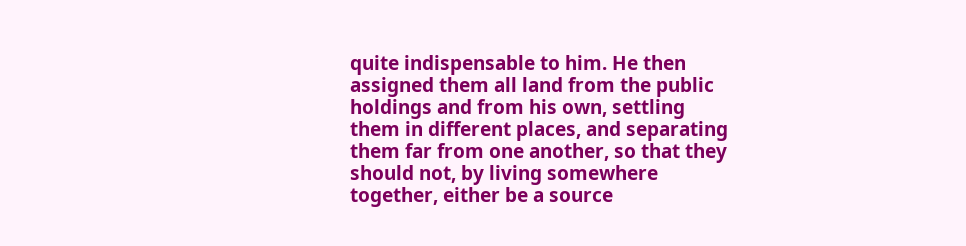quite indispensable to him. He then assigned them all land from the public holdings and from his own, settling them in different places, and separating them far from one another, so that they should not, by living somewhere together, either be a source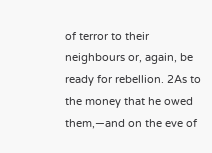of terror to their neighbours or, again, be ready for rebellion. 2As to the money that he owed them,—and on the eve of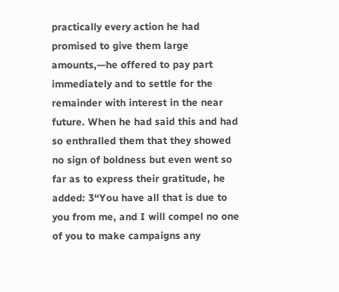practically every action he had promised to give them large amounts,—he offered to pay part immediately and to settle for the remainder with interest in the near future. When he had said this and had so enthralled them that they showed no sign of boldness but even went so far as to express their gratitude, he added: 3“You have all that is due to you from me, and I will compel no one of you to make campaigns any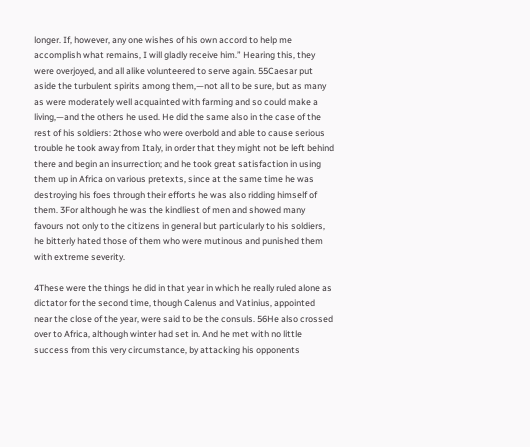longer. If, however, any one wishes of his own accord to help me accomplish what remains, I will gladly receive him.” Hearing this, they were overjoyed, and all alike volunteered to serve again. 55Caesar put aside the turbulent spirits among them,—not all to be sure, but as many as were moderately well acquainted with farming and so could make a living,—and the others he used. He did the same also in the case of the rest of his soldiers: 2those who were overbold and able to cause serious trouble he took away from Italy, in order that they might not be left behind there and begin an insurrection; and he took great satisfaction in using them up in Africa on various pretexts, since at the same time he was destroying his foes through their efforts he was also ridding himself of them. 3For although he was the kindliest of men and showed many favours not only to the citizens in general but particularly to his soldiers, he bitterly hated those of them who were mutinous and punished them with extreme severity.

4These were the things he did in that year in which he really ruled alone as dictator for the second time, though Calenus and Vatinius, appointed near the close of the year, were said to be the consuls. 56He also crossed over to Africa, although winter had set in. And he met with no little success from this very circumstance, by attacking his opponents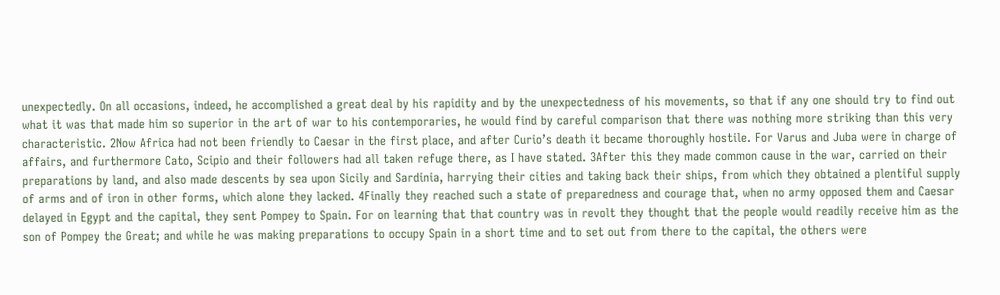unexpectedly. On all occasions, indeed, he accomplished a great deal by his rapidity and by the unexpectedness of his movements, so that if any one should try to find out what it was that made him so superior in the art of war to his contemporaries, he would find by careful comparison that there was nothing more striking than this very characteristic. 2Now Africa had not been friendly to Caesar in the first place, and after Curio’s death it became thoroughly hostile. For Varus and Juba were in charge of affairs, and furthermore Cato, Scipio and their followers had all taken refuge there, as I have stated. 3After this they made common cause in the war, carried on their preparations by land, and also made descents by sea upon Sicily and Sardinia, harrying their cities and taking back their ships, from which they obtained a plentiful supply of arms and of iron in other forms, which alone they lacked. 4Finally they reached such a state of preparedness and courage that, when no army opposed them and Caesar delayed in Egypt and the capital, they sent Pompey to Spain. For on learning that that country was in revolt they thought that the people would readily receive him as the son of Pompey the Great; and while he was making preparations to occupy Spain in a short time and to set out from there to the capital, the others were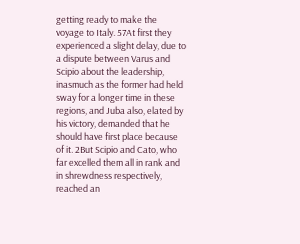getting ready to make the voyage to Italy. 57At first they experienced a slight delay, due to a dispute between Varus and Scipio about the leadership, inasmuch as the former had held sway for a longer time in these regions, and Juba also, elated by his victory, demanded that he should have first place because of it. 2But Scipio and Cato, who far excelled them all in rank and in shrewdness respectively, reached an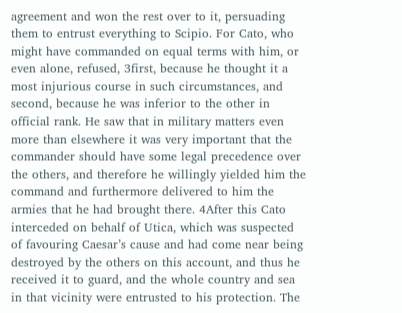agreement and won the rest over to it, persuading them to entrust everything to Scipio. For Cato, who might have commanded on equal terms with him, or even alone, refused, 3first, because he thought it a most injurious course in such circumstances, and second, because he was inferior to the other in official rank. He saw that in military matters even more than elsewhere it was very important that the commander should have some legal precedence over the others, and therefore he willingly yielded him the command and furthermore delivered to him the armies that he had brought there. 4After this Cato interceded on behalf of Utica, which was suspected of favouring Caesar’s cause and had come near being destroyed by the others on this account, and thus he received it to guard, and the whole country and sea in that vicinity were entrusted to his protection. The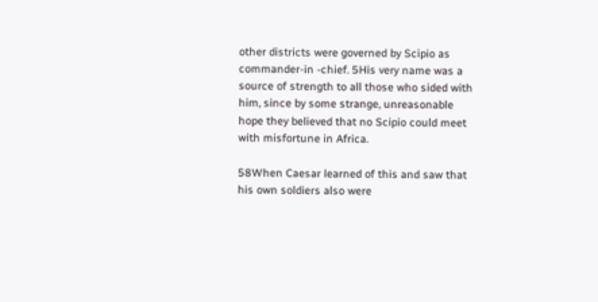other districts were governed by Scipio as commander-in -chief. 5His very name was a source of strength to all those who sided with him, since by some strange, unreasonable hope they believed that no Scipio could meet with misfortune in Africa.

58When Caesar learned of this and saw that his own soldiers also were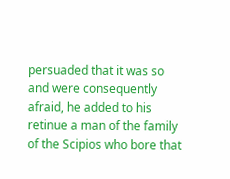persuaded that it was so and were consequently afraid, he added to his retinue a man of the family of the Scipios who bore that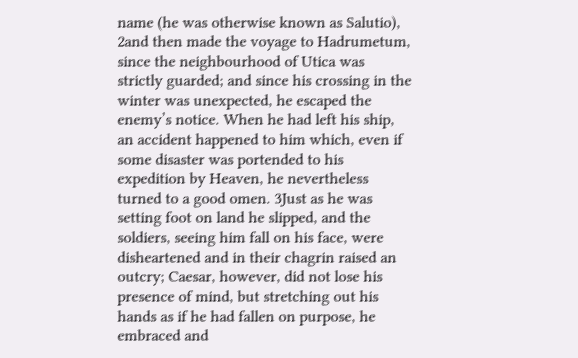name (he was otherwise known as Salutio), 2and then made the voyage to Hadrumetum, since the neighbourhood of Utica was strictly guarded; and since his crossing in the winter was unexpected, he escaped the enemy’s notice. When he had left his ship, an accident happened to him which, even if some disaster was portended to his expedition by Heaven, he nevertheless turned to a good omen. 3Just as he was setting foot on land he slipped, and the soldiers, seeing him fall on his face, were disheartened and in their chagrin raised an outcry; Caesar, however, did not lose his presence of mind, but stretching out his hands as if he had fallen on purpose, he embraced and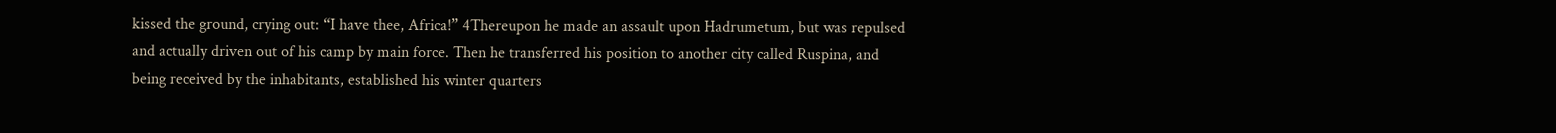kissed the ground, crying out: “I have thee, Africa!” 4Thereupon he made an assault upon Hadrumetum, but was repulsed and actually driven out of his camp by main force. Then he transferred his position to another city called Ruspina, and being received by the inhabitants, established his winter quarters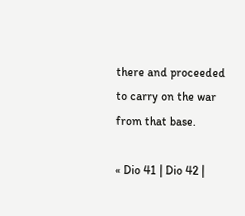there and proceeded to carry on the war from that base.

« Dio 41 | Dio 42 |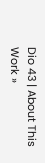Dio 43 | About This Work »